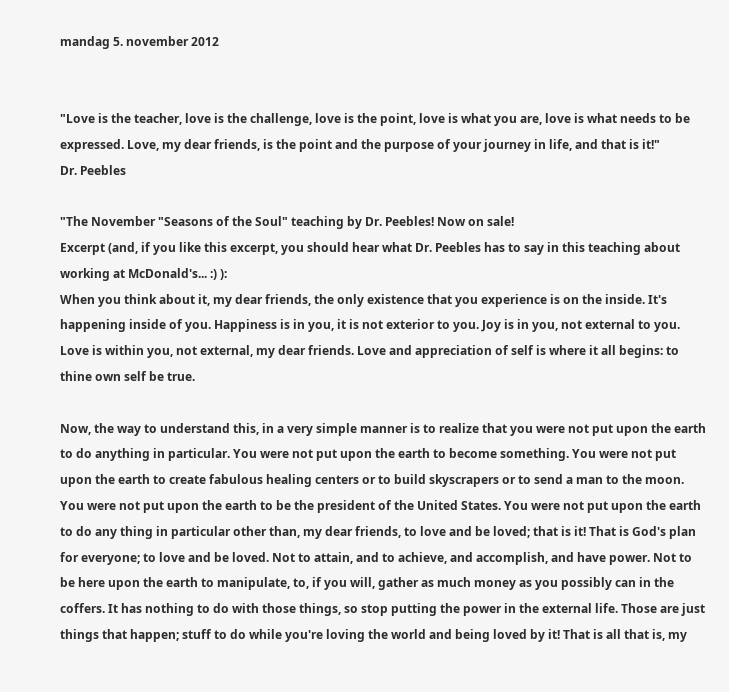mandag 5. november 2012


"Love is the teacher, love is the challenge, love is the point, love is what you are, love is what needs to be expressed. Love, my dear friends, is the point and the purpose of your journey in life, and that is it!"
Dr. Peebles

"The November "Seasons of the Soul" teaching by Dr. Peebles! Now on sale!
Excerpt (and, if you like this excerpt, you should hear what Dr. Peebles has to say in this teaching about working at McDonald's... :) ):
When you think about it, my dear friends, the only existence that you experience is on the inside. It's happening inside of you. Happiness is in you, it is not exterior to you. Joy is in you, not external to you. Love is within you, not external, my dear friends. Love and appreciation of self is where it all begins: to thine own self be true.

Now, the way to understand this, in a very simple manner is to realize that you were not put upon the earth to do anything in particular. You were not put upon the earth to become something. You were not put upon the earth to create fabulous healing centers or to build skyscrapers or to send a man to the moon. You were not put upon the earth to be the president of the United States. You were not put upon the earth to do any thing in particular other than, my dear friends, to love and be loved; that is it! That is God's plan for everyone; to love and be loved. Not to attain, and to achieve, and accomplish, and have power. Not to be here upon the earth to manipulate, to, if you will, gather as much money as you possibly can in the coffers. It has nothing to do with those things, so stop putting the power in the external life. Those are just things that happen; stuff to do while you're loving the world and being loved by it! That is all that is, my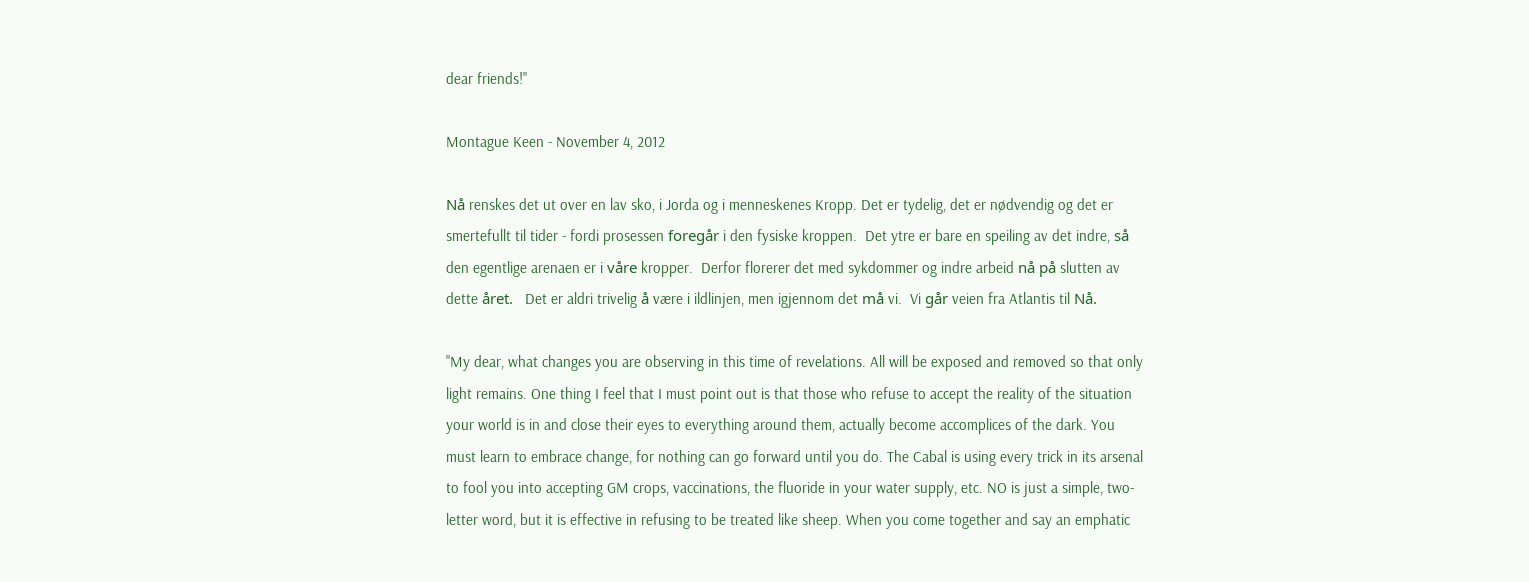dear friends!"

Montague Keen - November 4, 2012

Nå renskes det ut over en lav sko, i Jorda og i menneskenes Kropp. Det er tydelig, det er nødvendig og det er smertefullt til tider - fordi prosessen foregår i den fysiske kroppen.  Det ytre er bare en speiling av det indre, så den egentlige arenaen er i våre kropper.  Derfor florerer det med sykdommer og indre arbeid nå på slutten av dette året.   Det er aldri trivelig å være i ildlinjen, men igjennom det må vi.  Vi går veien fra Atlantis til Nå.

"My dear, what changes you are observing in this time of revelations. All will be exposed and removed so that only light remains. One thing I feel that I must point out is that those who refuse to accept the reality of the situation your world is in and close their eyes to everything around them, actually become accomplices of the dark. You must learn to embrace change, for nothing can go forward until you do. The Cabal is using every trick in its arsenal to fool you into accepting GM crops, vaccinations, the fluoride in your water supply, etc. NO is just a simple, two-letter word, but it is effective in refusing to be treated like sheep. When you come together and say an emphatic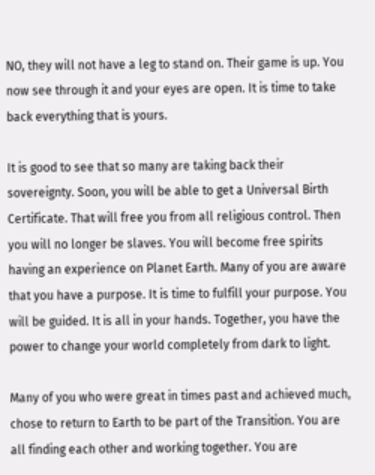NO, they will not have a leg to stand on. Their game is up. You now see through it and your eyes are open. It is time to take back everything that is yours.

It is good to see that so many are taking back their sovereignty. Soon, you will be able to get a Universal Birth Certificate. That will free you from all religious control. Then you will no longer be slaves. You will become free spirits having an experience on Planet Earth. Many of you are aware that you have a purpose. It is time to fulfill your purpose. You will be guided. It is all in your hands. Together, you have the power to change your world completely from dark to light.

Many of you who were great in times past and achieved much, chose to return to Earth to be part of the Transition. You are all finding each other and working together. You are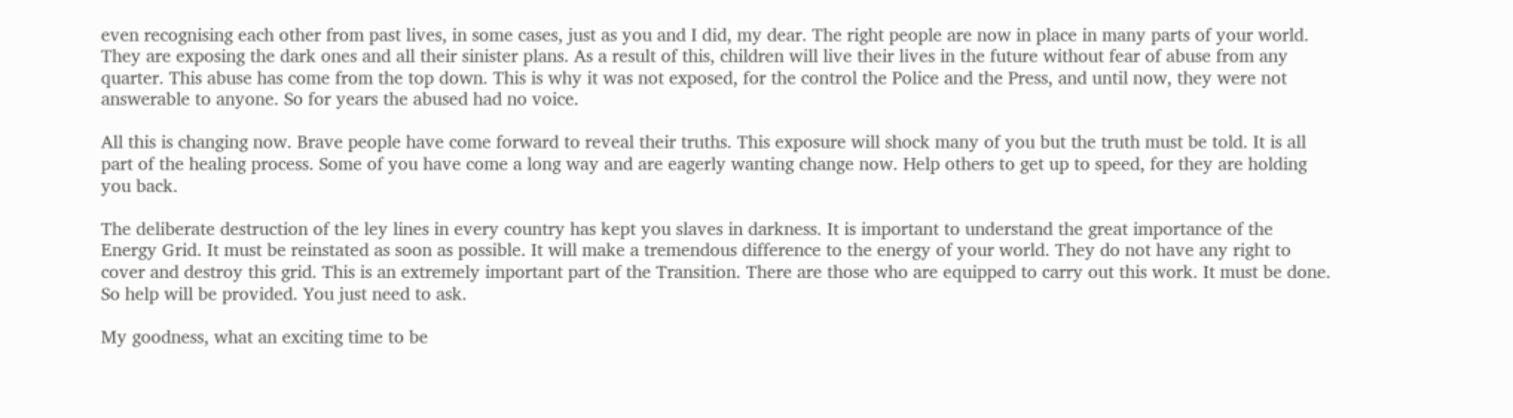even recognising each other from past lives, in some cases, just as you and I did, my dear. The right people are now in place in many parts of your world. They are exposing the dark ones and all their sinister plans. As a result of this, children will live their lives in the future without fear of abuse from any quarter. This abuse has come from the top down. This is why it was not exposed, for the control the Police and the Press, and until now, they were not answerable to anyone. So for years the abused had no voice.

All this is changing now. Brave people have come forward to reveal their truths. This exposure will shock many of you but the truth must be told. It is all part of the healing process. Some of you have come a long way and are eagerly wanting change now. Help others to get up to speed, for they are holding you back.

The deliberate destruction of the ley lines in every country has kept you slaves in darkness. It is important to understand the great importance of the Energy Grid. It must be reinstated as soon as possible. It will make a tremendous difference to the energy of your world. They do not have any right to cover and destroy this grid. This is an extremely important part of the Transition. There are those who are equipped to carry out this work. It must be done. So help will be provided. You just need to ask.

My goodness, what an exciting time to be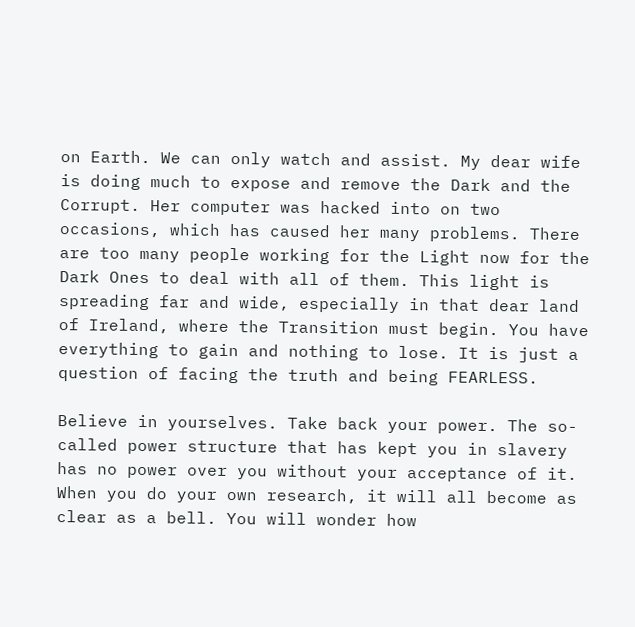on Earth. We can only watch and assist. My dear wife is doing much to expose and remove the Dark and the Corrupt. Her computer was hacked into on two occasions, which has caused her many problems. There are too many people working for the Light now for the Dark Ones to deal with all of them. This light is spreading far and wide, especially in that dear land of Ireland, where the Transition must begin. You have everything to gain and nothing to lose. It is just a question of facing the truth and being FEARLESS.

Believe in yourselves. Take back your power. The so-called power structure that has kept you in slavery has no power over you without your acceptance of it. When you do your own research, it will all become as clear as a bell. You will wonder how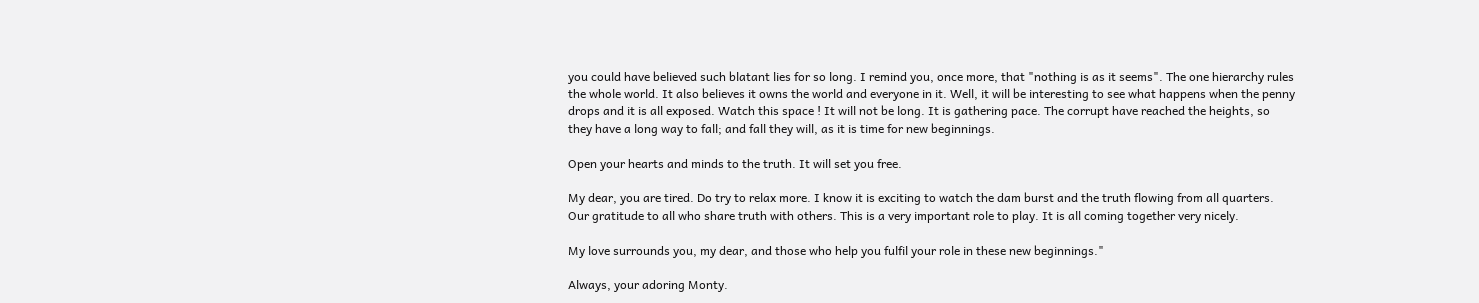you could have believed such blatant lies for so long. I remind you, once more, that "nothing is as it seems". The one hierarchy rules the whole world. It also believes it owns the world and everyone in it. Well, it will be interesting to see what happens when the penny drops and it is all exposed. Watch this space ! It will not be long. It is gathering pace. The corrupt have reached the heights, so they have a long way to fall; and fall they will, as it is time for new beginnings.

Open your hearts and minds to the truth. It will set you free.

My dear, you are tired. Do try to relax more. I know it is exciting to watch the dam burst and the truth flowing from all quarters. Our gratitude to all who share truth with others. This is a very important role to play. It is all coming together very nicely.

My love surrounds you, my dear, and those who help you fulfil your role in these new beginnings."

Always, your adoring Monty.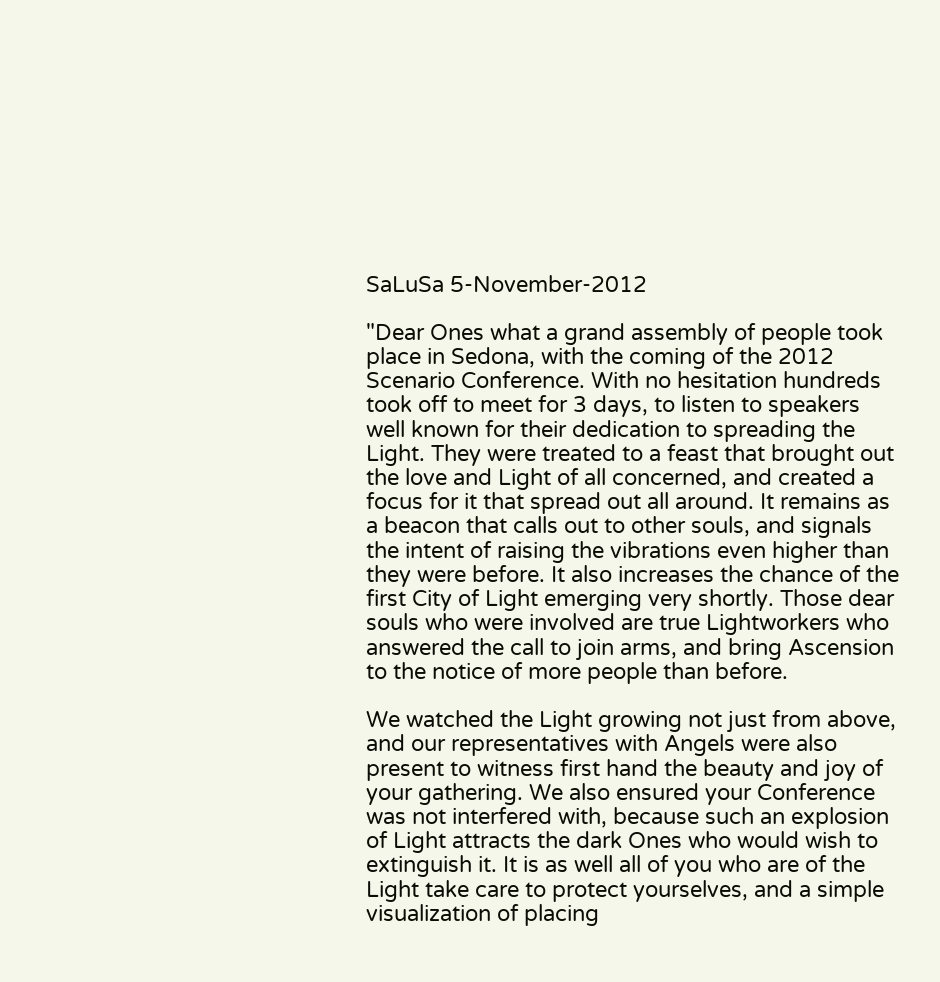SaLuSa 5-November-2012

"Dear Ones what a grand assembly of people took place in Sedona, with the coming of the 2012 Scenario Conference. With no hesitation hundreds took off to meet for 3 days, to listen to speakers well known for their dedication to spreading the Light. They were treated to a feast that brought out the love and Light of all concerned, and created a focus for it that spread out all around. It remains as a beacon that calls out to other souls, and signals the intent of raising the vibrations even higher than they were before. It also increases the chance of the first City of Light emerging very shortly. Those dear souls who were involved are true Lightworkers who answered the call to join arms, and bring Ascension to the notice of more people than before.

We watched the Light growing not just from above, and our representatives with Angels were also present to witness first hand the beauty and joy of your gathering. We also ensured your Conference was not interfered with, because such an explosion of Light attracts the dark Ones who would wish to extinguish it. It is as well all of you who are of the Light take care to protect yourselves, and a simple visualization of placing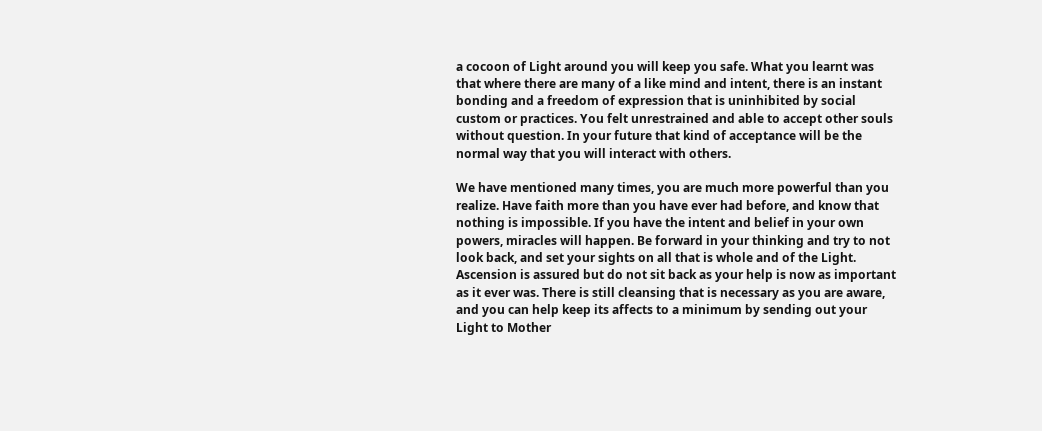a cocoon of Light around you will keep you safe. What you learnt was that where there are many of a like mind and intent, there is an instant bonding and a freedom of expression that is uninhibited by social custom or practices. You felt unrestrained and able to accept other souls without question. In your future that kind of acceptance will be the normal way that you will interact with others.

We have mentioned many times, you are much more powerful than you realize. Have faith more than you have ever had before, and know that nothing is impossible. If you have the intent and belief in your own powers, miracles will happen. Be forward in your thinking and try to not look back, and set your sights on all that is whole and of the Light. Ascension is assured but do not sit back as your help is now as important as it ever was. There is still cleansing that is necessary as you are aware, and you can help keep its affects to a minimum by sending out your Light to Mother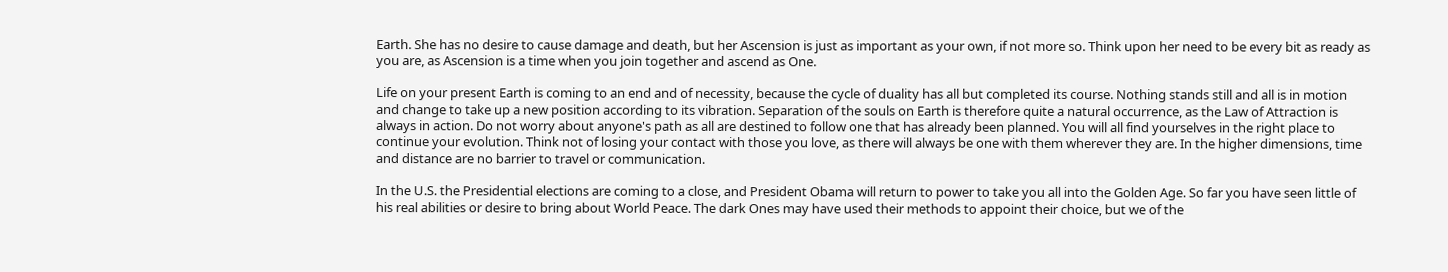Earth. She has no desire to cause damage and death, but her Ascension is just as important as your own, if not more so. Think upon her need to be every bit as ready as you are, as Ascension is a time when you join together and ascend as One.

Life on your present Earth is coming to an end and of necessity, because the cycle of duality has all but completed its course. Nothing stands still and all is in motion and change to take up a new position according to its vibration. Separation of the souls on Earth is therefore quite a natural occurrence, as the Law of Attraction is always in action. Do not worry about anyone's path as all are destined to follow one that has already been planned. You will all find yourselves in the right place to continue your evolution. Think not of losing your contact with those you love, as there will always be one with them wherever they are. In the higher dimensions, time and distance are no barrier to travel or communication.

In the U.S. the Presidential elections are coming to a close, and President Obama will return to power to take you all into the Golden Age. So far you have seen little of his real abilities or desire to bring about World Peace. The dark Ones may have used their methods to appoint their choice, but we of the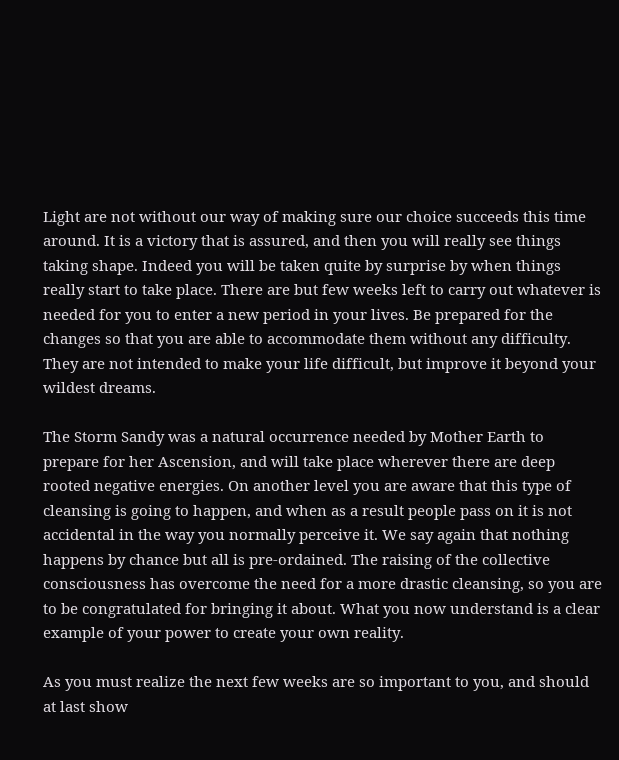Light are not without our way of making sure our choice succeeds this time around. It is a victory that is assured, and then you will really see things taking shape. Indeed you will be taken quite by surprise by when things really start to take place. There are but few weeks left to carry out whatever is needed for you to enter a new period in your lives. Be prepared for the changes so that you are able to accommodate them without any difficulty. They are not intended to make your life difficult, but improve it beyond your wildest dreams.

The Storm Sandy was a natural occurrence needed by Mother Earth to prepare for her Ascension, and will take place wherever there are deep rooted negative energies. On another level you are aware that this type of cleansing is going to happen, and when as a result people pass on it is not accidental in the way you normally perceive it. We say again that nothing happens by chance but all is pre-ordained. The raising of the collective consciousness has overcome the need for a more drastic cleansing, so you are to be congratulated for bringing it about. What you now understand is a clear example of your power to create your own reality.

As you must realize the next few weeks are so important to you, and should at last show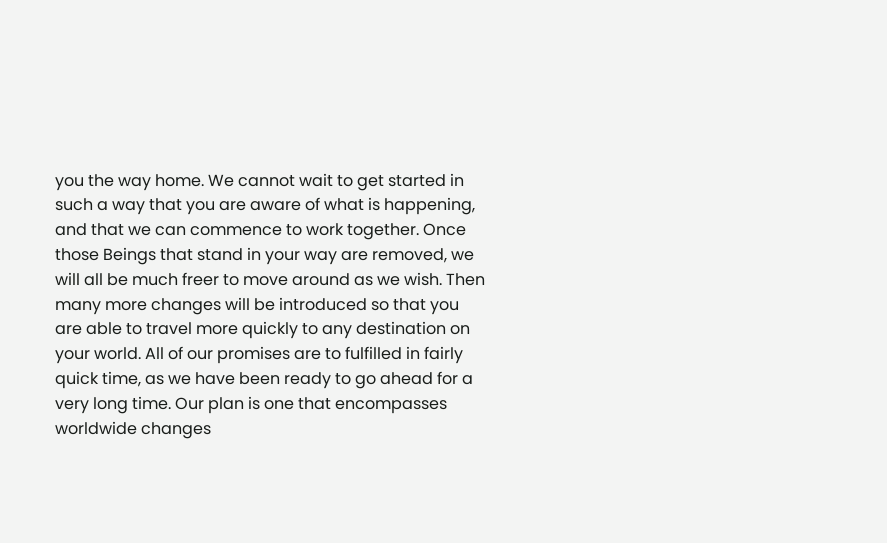you the way home. We cannot wait to get started in such a way that you are aware of what is happening, and that we can commence to work together. Once those Beings that stand in your way are removed, we will all be much freer to move around as we wish. Then many more changes will be introduced so that you are able to travel more quickly to any destination on your world. All of our promises are to fulfilled in fairly quick time, as we have been ready to go ahead for a very long time. Our plan is one that encompasses worldwide changes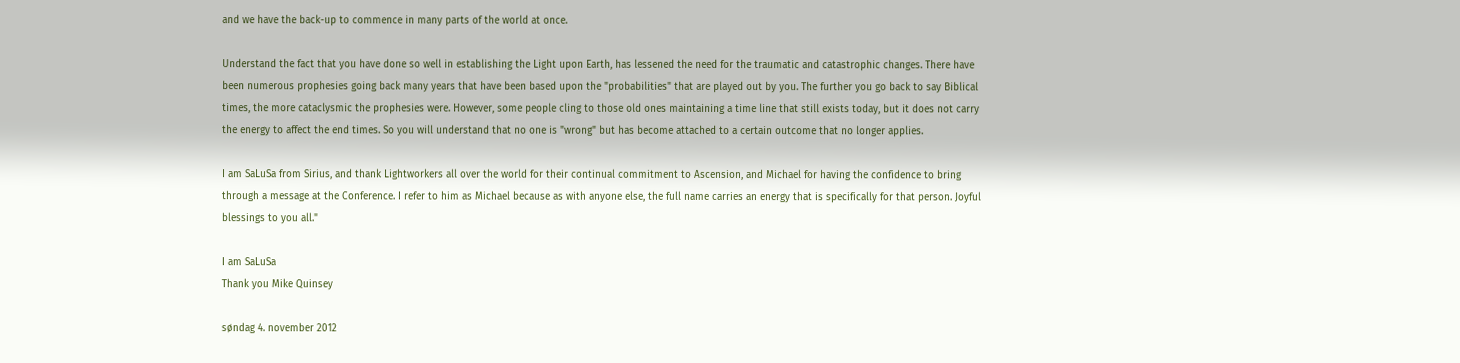and we have the back-up to commence in many parts of the world at once.

Understand the fact that you have done so well in establishing the Light upon Earth, has lessened the need for the traumatic and catastrophic changes. There have been numerous prophesies going back many years that have been based upon the "probabilities" that are played out by you. The further you go back to say Biblical times, the more cataclysmic the prophesies were. However, some people cling to those old ones maintaining a time line that still exists today, but it does not carry the energy to affect the end times. So you will understand that no one is "wrong" but has become attached to a certain outcome that no longer applies.

I am SaLuSa from Sirius, and thank Lightworkers all over the world for their continual commitment to Ascension, and Michael for having the confidence to bring through a message at the Conference. I refer to him as Michael because as with anyone else, the full name carries an energy that is specifically for that person. Joyful blessings to you all."

I am SaLuSa
Thank you Mike Quinsey

søndag 4. november 2012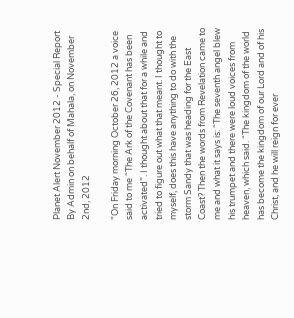Planet Alert November 2012 - Special Report By Admin on behalf of Mahala, on November 2nd, 2012

"On Friday morning October 26, 2012 a voice said to me “The Ark of the Covenant has been activated”. I thought about that for a while and tried to figure out what that meant. I thought to myself, does this have anything to do with the storm Sandy that was heading for the East Coast? Then the words from Revelation came to me and what it says is: “The seventh angel blew his trumpet and there were loud voices from heaven, which said. “The kingdom of the world has become the kingdom of our Lord and of his Christ, and he will reign for ever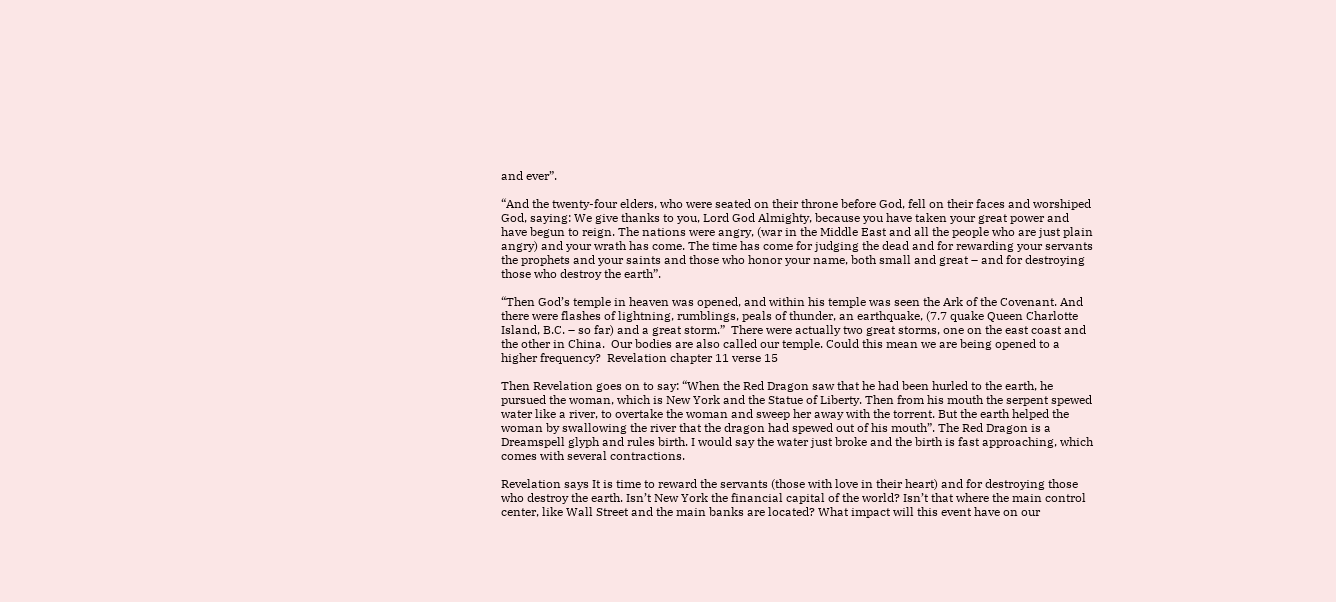and ever”.

“And the twenty-four elders, who were seated on their throne before God, fell on their faces and worshiped God, saying: We give thanks to you, Lord God Almighty, because you have taken your great power and have begun to reign. The nations were angry, (war in the Middle East and all the people who are just plain angry) and your wrath has come. The time has come for judging the dead and for rewarding your servants the prophets and your saints and those who honor your name, both small and great – and for destroying those who destroy the earth”.

“Then God’s temple in heaven was opened, and within his temple was seen the Ark of the Covenant. And there were flashes of lightning, rumblings, peals of thunder, an earthquake, (7.7 quake Queen Charlotte Island, B.C. – so far) and a great storm.”  There were actually two great storms, one on the east coast and the other in China.  Our bodies are also called our temple. Could this mean we are being opened to a higher frequency?  Revelation chapter 11 verse 15

Then Revelation goes on to say: “When the Red Dragon saw that he had been hurled to the earth, he pursued the woman, which is New York and the Statue of Liberty. Then from his mouth the serpent spewed water like a river, to overtake the woman and sweep her away with the torrent. But the earth helped the woman by swallowing the river that the dragon had spewed out of his mouth”. The Red Dragon is a Dreamspell glyph and rules birth. I would say the water just broke and the birth is fast approaching, which comes with several contractions.

Revelation says It is time to reward the servants (those with love in their heart) and for destroying those who destroy the earth. Isn’t New York the financial capital of the world? Isn’t that where the main control center, like Wall Street and the main banks are located? What impact will this event have on our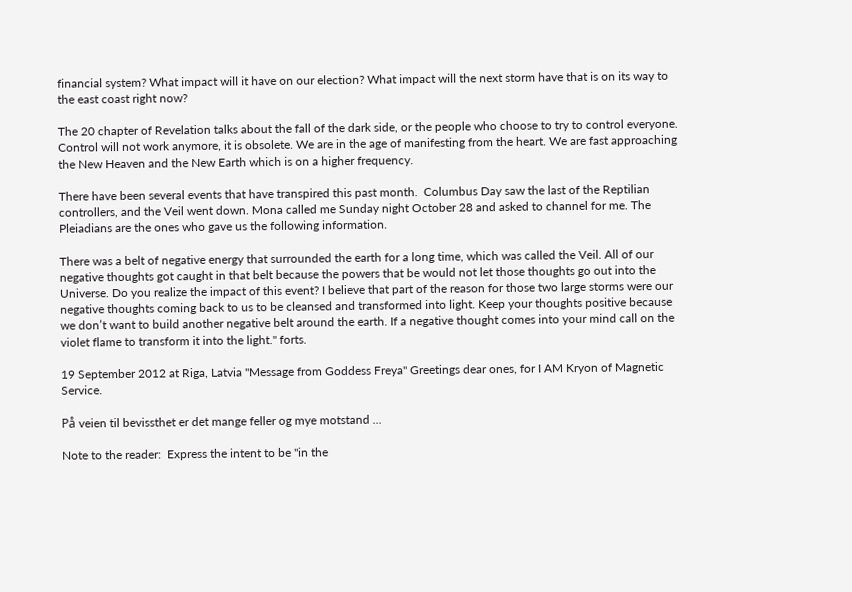financial system? What impact will it have on our election? What impact will the next storm have that is on its way to the east coast right now?

The 20 chapter of Revelation talks about the fall of the dark side, or the people who choose to try to control everyone. Control will not work anymore, it is obsolete. We are in the age of manifesting from the heart. We are fast approaching the New Heaven and the New Earth which is on a higher frequency.

There have been several events that have transpired this past month.  Columbus Day saw the last of the Reptilian controllers, and the Veil went down. Mona called me Sunday night October 28 and asked to channel for me. The Pleiadians are the ones who gave us the following information.

There was a belt of negative energy that surrounded the earth for a long time, which was called the Veil. All of our negative thoughts got caught in that belt because the powers that be would not let those thoughts go out into the Universe. Do you realize the impact of this event? I believe that part of the reason for those two large storms were our negative thoughts coming back to us to be cleansed and transformed into light. Keep your thoughts positive because we don’t want to build another negative belt around the earth. If a negative thought comes into your mind call on the violet flame to transform it into the light." forts.

19 September 2012 at Riga, Latvia "Message from Goddess Freya" Greetings dear ones, for I AM Kryon of Magnetic Service.

På veien til bevissthet er det mange feller og mye motstand ...

Note to the reader:  Express the intent to be "in the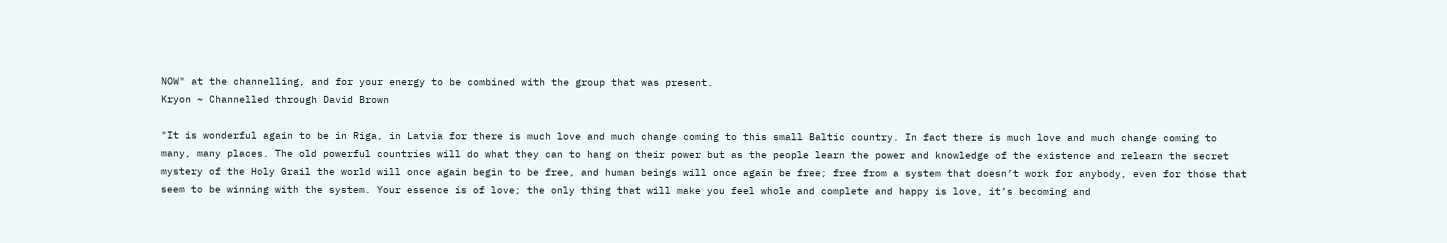NOW" at the channelling, and for your energy to be combined with the group that was present.
Kryon ~ Channelled through David Brown

"It is wonderful again to be in Riga, in Latvia for there is much love and much change coming to this small Baltic country. In fact there is much love and much change coming to many, many places. The old powerful countries will do what they can to hang on their power but as the people learn the power and knowledge of the existence and relearn the secret mystery of the Holy Grail the world will once again begin to be free, and human beings will once again be free; free from a system that doesn’t work for anybody, even for those that seem to be winning with the system. Your essence is of love; the only thing that will make you feel whole and complete and happy is love, it’s becoming and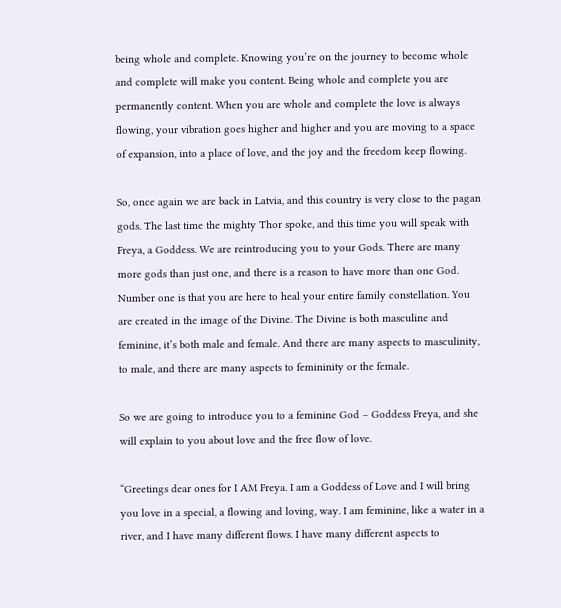being whole and complete. Knowing you’re on the journey to become whole and complete will make you content. Being whole and complete you are permanently content. When you are whole and complete the love is always flowing, your vibration goes higher and higher and you are moving to a space of expansion, into a place of love, and the joy and the freedom keep flowing.

So, once again we are back in Latvia, and this country is very close to the pagan gods. The last time the mighty Thor spoke, and this time you will speak with Freya, a Goddess. We are reintroducing you to your Gods. There are many more gods than just one, and there is a reason to have more than one God. Number one is that you are here to heal your entire family constellation. You are created in the image of the Divine. The Divine is both masculine and feminine, it’s both male and female. And there are many aspects to masculinity, to male, and there are many aspects to femininity or the female.

So we are going to introduce you to a feminine God – Goddess Freya, and she will explain to you about love and the free flow of love.

“Greetings dear ones for I AM Freya. I am a Goddess of Love and I will bring you love in a special, a flowing and loving, way. I am feminine, like a water in a river, and I have many different flows. I have many different aspects to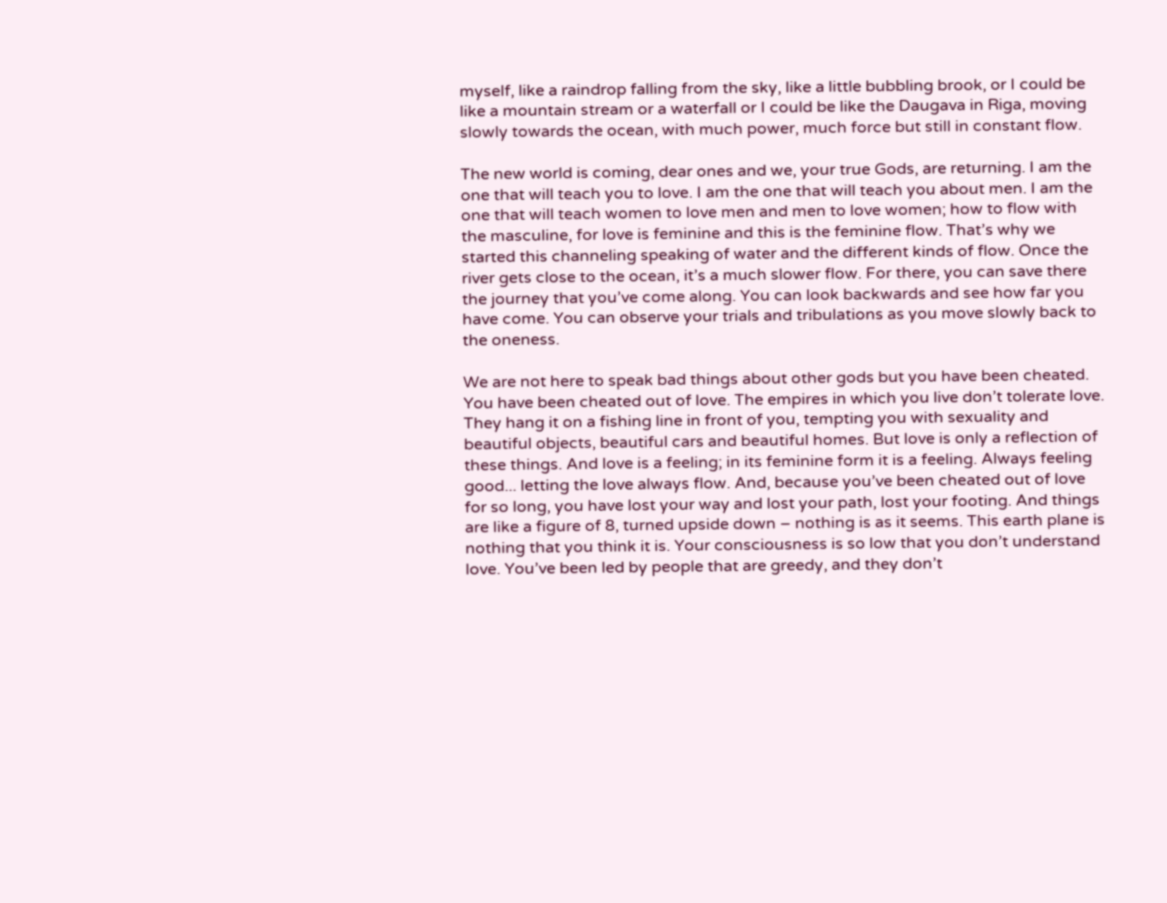myself, like a raindrop falling from the sky, like a little bubbling brook, or I could be like a mountain stream or a waterfall or I could be like the Daugava in Riga, moving slowly towards the ocean, with much power, much force but still in constant flow.

The new world is coming, dear ones and we, your true Gods, are returning. I am the one that will teach you to love. I am the one that will teach you about men. I am the one that will teach women to love men and men to love women; how to flow with the masculine, for love is feminine and this is the feminine flow. That’s why we started this channeling speaking of water and the different kinds of flow. Once the river gets close to the ocean, it’s a much slower flow. For there, you can save there the journey that you’ve come along. You can look backwards and see how far you have come. You can observe your trials and tribulations as you move slowly back to the oneness.

We are not here to speak bad things about other gods but you have been cheated. You have been cheated out of love. The empires in which you live don’t tolerate love. They hang it on a fishing line in front of you, tempting you with sexuality and beautiful objects, beautiful cars and beautiful homes. But love is only a reflection of these things. And love is a feeling; in its feminine form it is a feeling. Always feeling good... letting the love always flow. And, because you’ve been cheated out of love for so long, you have lost your way and lost your path, lost your footing. And things are like a figure of 8, turned upside down – nothing is as it seems. This earth plane is nothing that you think it is. Your consciousness is so low that you don’t understand love. You’ve been led by people that are greedy, and they don’t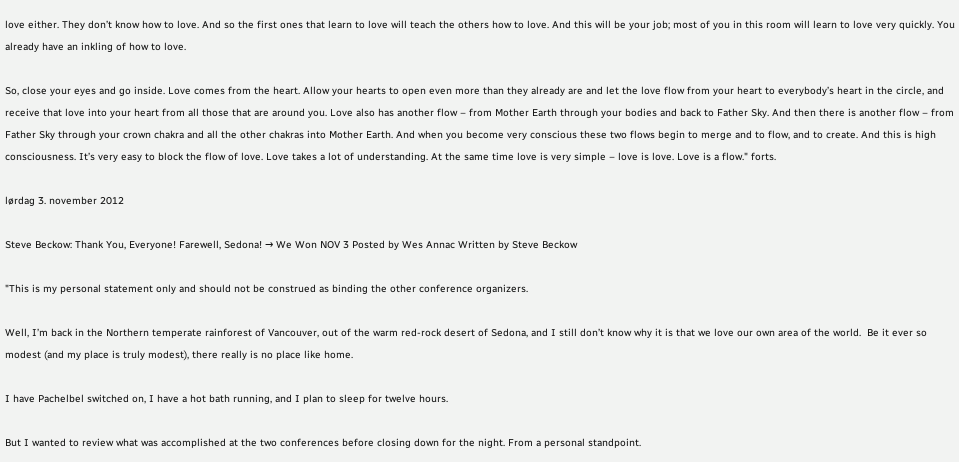love either. They don’t know how to love. And so the first ones that learn to love will teach the others how to love. And this will be your job; most of you in this room will learn to love very quickly. You already have an inkling of how to love.

So, close your eyes and go inside. Love comes from the heart. Allow your hearts to open even more than they already are and let the love flow from your heart to everybody’s heart in the circle, and receive that love into your heart from all those that are around you. Love also has another flow – from Mother Earth through your bodies and back to Father Sky. And then there is another flow – from Father Sky through your crown chakra and all the other chakras into Mother Earth. And when you become very conscious these two flows begin to merge and to flow, and to create. And this is high consciousness. It’s very easy to block the flow of love. Love takes a lot of understanding. At the same time love is very simple – love is love. Love is a flow." forts.

lørdag 3. november 2012

Steve Beckow: Thank You, Everyone! Farewell, Sedona! → We Won NOV 3 Posted by Wes Annac Written by Steve Beckow

"This is my personal statement only and should not be construed as binding the other conference organizers.

Well, I’m back in the Northern temperate rainforest of Vancouver, out of the warm red-rock desert of Sedona, and I still don’t know why it is that we love our own area of the world.  Be it ever so modest (and my place is truly modest), there really is no place like home.

I have Pachelbel switched on, I have a hot bath running, and I plan to sleep for twelve hours.

But I wanted to review what was accomplished at the two conferences before closing down for the night. From a personal standpoint.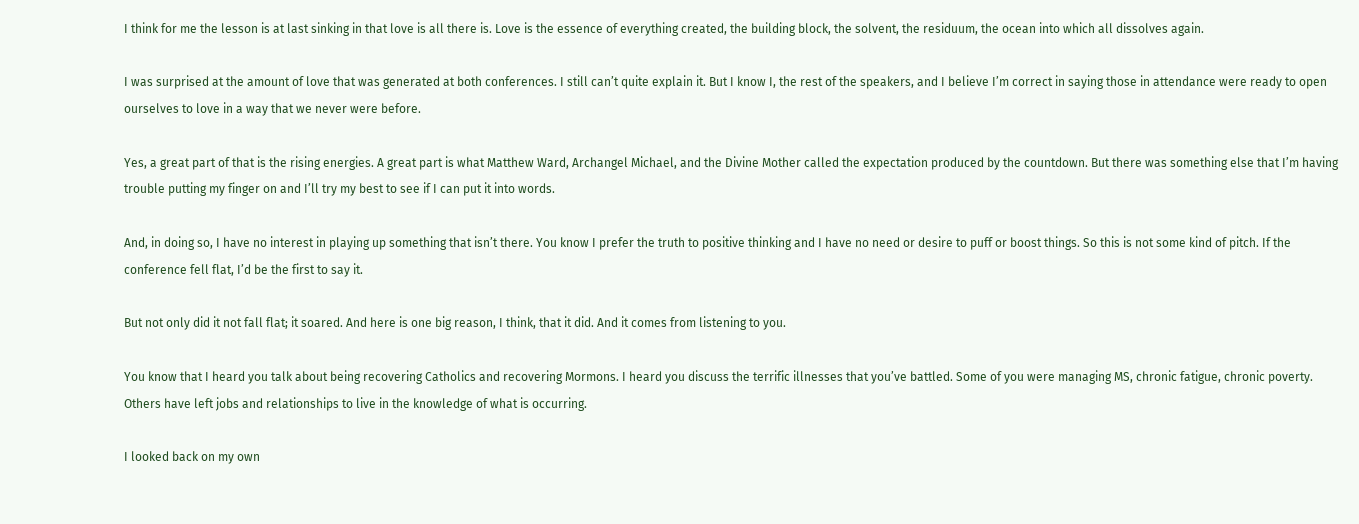I think for me the lesson is at last sinking in that love is all there is. Love is the essence of everything created, the building block, the solvent, the residuum, the ocean into which all dissolves again.

I was surprised at the amount of love that was generated at both conferences. I still can’t quite explain it. But I know I, the rest of the speakers, and I believe I’m correct in saying those in attendance were ready to open ourselves to love in a way that we never were before.

Yes, a great part of that is the rising energies. A great part is what Matthew Ward, Archangel Michael, and the Divine Mother called the expectation produced by the countdown. But there was something else that I’m having trouble putting my finger on and I’ll try my best to see if I can put it into words.

And, in doing so, I have no interest in playing up something that isn’t there. You know I prefer the truth to positive thinking and I have no need or desire to puff or boost things. So this is not some kind of pitch. If the conference fell flat, I’d be the first to say it.

But not only did it not fall flat; it soared. And here is one big reason, I think, that it did. And it comes from listening to you.

You know that I heard you talk about being recovering Catholics and recovering Mormons. I heard you discuss the terrific illnesses that you’ve battled. Some of you were managing MS, chronic fatigue, chronic poverty. Others have left jobs and relationships to live in the knowledge of what is occurring.

I looked back on my own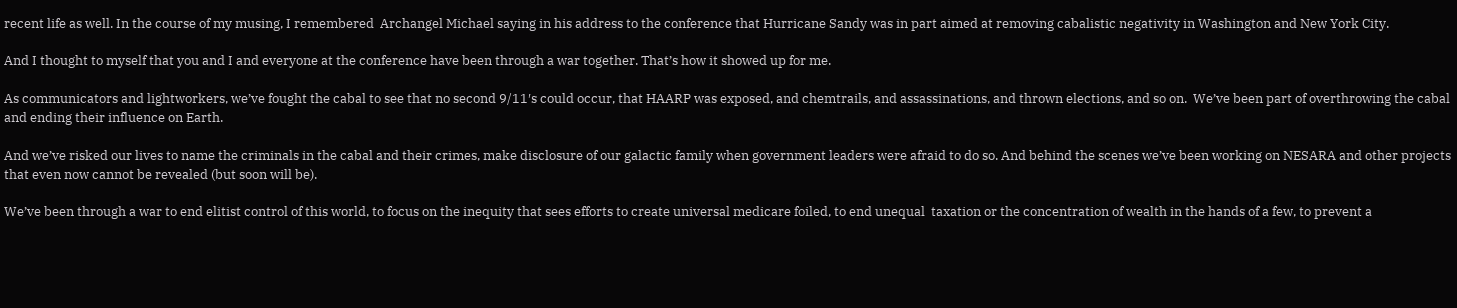recent life as well. In the course of my musing, I remembered  Archangel Michael saying in his address to the conference that Hurricane Sandy was in part aimed at removing cabalistic negativity in Washington and New York City.

And I thought to myself that you and I and everyone at the conference have been through a war together. That’s how it showed up for me.

As communicators and lightworkers, we’ve fought the cabal to see that no second 9/11′s could occur, that HAARP was exposed, and chemtrails, and assassinations, and thrown elections, and so on.  We’ve been part of overthrowing the cabal and ending their influence on Earth.

And we’ve risked our lives to name the criminals in the cabal and their crimes, make disclosure of our galactic family when government leaders were afraid to do so. And behind the scenes we’ve been working on NESARA and other projects that even now cannot be revealed (but soon will be).

We’ve been through a war to end elitist control of this world, to focus on the inequity that sees efforts to create universal medicare foiled, to end unequal  taxation or the concentration of wealth in the hands of a few, to prevent a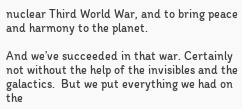nuclear Third World War, and to bring peace and harmony to the planet.

And we’ve succeeded in that war. Certainly not without the help of the invisibles and the galactics.  But we put everything we had on the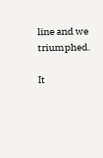line and we triumphed.

It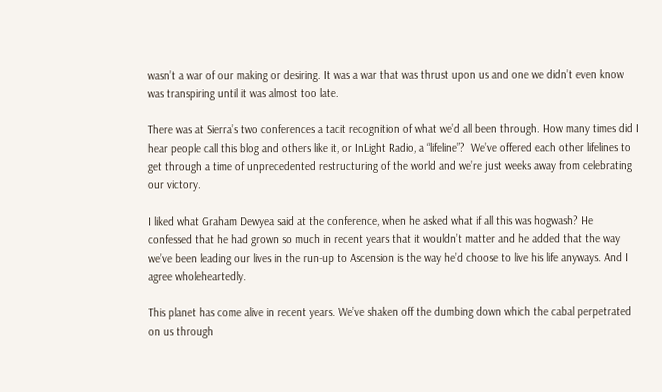wasn’t a war of our making or desiring. It was a war that was thrust upon us and one we didn’t even know was transpiring until it was almost too late.

There was at Sierra’s two conferences a tacit recognition of what we’d all been through. How many times did I hear people call this blog and others like it, or InLight Radio, a “lifeline”?  We’ve offered each other lifelines to get through a time of unprecedented restructuring of the world and we’re just weeks away from celebrating our victory.

I liked what Graham Dewyea said at the conference, when he asked what if all this was hogwash? He confessed that he had grown so much in recent years that it wouldn’t matter and he added that the way we’ve been leading our lives in the run-up to Ascension is the way he’d choose to live his life anyways. And I agree wholeheartedly.

This planet has come alive in recent years. We’ve shaken off the dumbing down which the cabal perpetrated on us through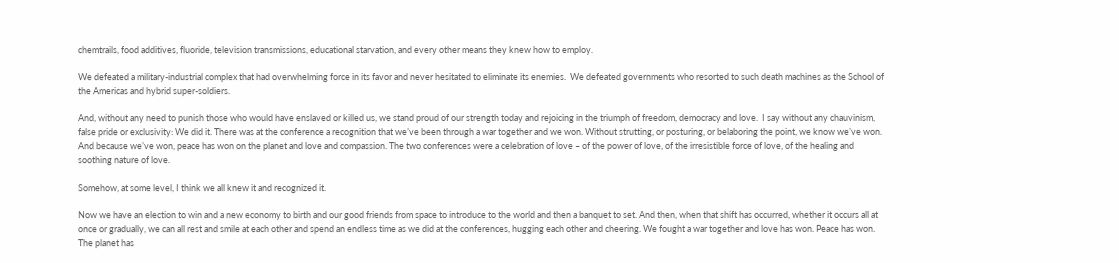chemtrails, food additives, fluoride, television transmissions, educational starvation, and every other means they knew how to employ.

We defeated a military-industrial complex that had overwhelming force in its favor and never hesitated to eliminate its enemies.  We defeated governments who resorted to such death machines as the School of the Americas and hybrid super-soldiers.

And, without any need to punish those who would have enslaved or killed us, we stand proud of our strength today and rejoicing in the triumph of freedom, democracy and love.  I say without any chauvinism, false pride or exclusivity: We did it. There was at the conference a recognition that we’ve been through a war together and we won. Without strutting, or posturing, or belaboring the point, we know we’ve won. And because we’ve won, peace has won on the planet and love and compassion. The two conferences were a celebration of love – of the power of love, of the irresistible force of love, of the healing and soothing nature of love.

Somehow, at some level, I think we all knew it and recognized it.

Now we have an election to win and a new economy to birth and our good friends from space to introduce to the world and then a banquet to set. And then, when that shift has occurred, whether it occurs all at once or gradually, we can all rest and smile at each other and spend an endless time as we did at the conferences, hugging each other and cheering. We fought a war together and love has won. Peace has won. The planet has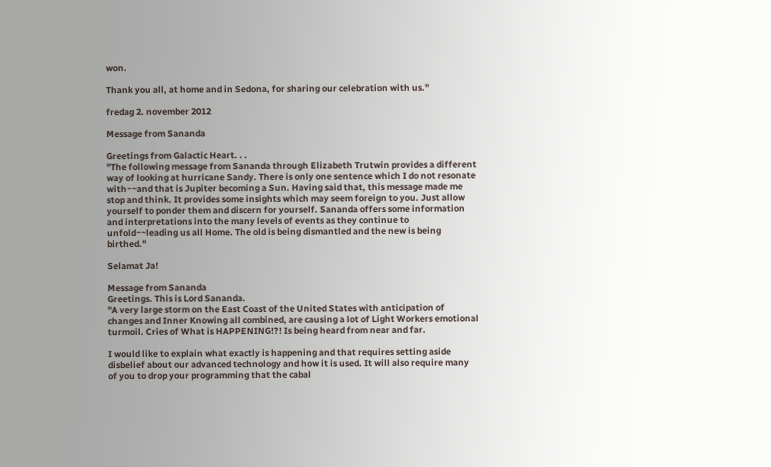won.

Thank you all, at home and in Sedona, for sharing our celebration with us."

fredag 2. november 2012

Message from Sananda

Greetings from Galactic Heart. . .
"The following message from Sananda through Elizabeth Trutwin provides a different way of looking at hurricane Sandy. There is only one sentence which I do not resonate with~~and that is Jupiter becoming a Sun. Having said that, this message made me stop and think. It provides some insights which may seem foreign to you. Just allow yourself to ponder them and discern for yourself. Sananda offers some information and interpretations into the many levels of events as they continue to unfold~~leading us all Home. The old is being dismantled and the new is being birthed."

Selamat Ja!

Message from Sananda
Greetings. This is Lord Sananda.
"A very large storm on the East Coast of the United States with anticipation of changes and Inner Knowing all combined, are causing a lot of Light Workers emotional turmoil. Cries of What is HAPPENING!?! Is being heard from near and far.

I would like to explain what exactly is happening and that requires setting aside disbelief about our advanced technology and how it is used. It will also require many of you to drop your programming that the cabal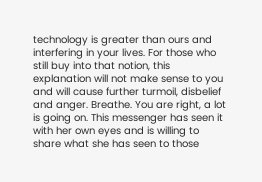technology is greater than ours and interfering in your lives. For those who still buy into that notion, this explanation will not make sense to you and will cause further turmoil, disbelief and anger. Breathe. You are right, a lot is going on. This messenger has seen it with her own eyes and is willing to share what she has seen to those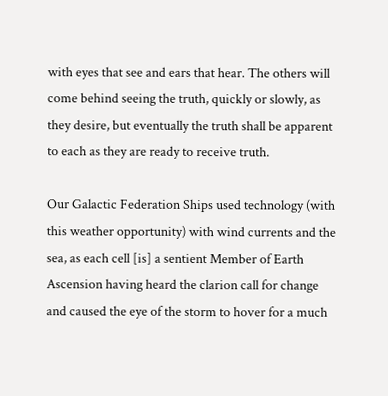with eyes that see and ears that hear. The others will come behind seeing the truth, quickly or slowly, as they desire, but eventually the truth shall be apparent to each as they are ready to receive truth.

Our Galactic Federation Ships used technology (with this weather opportunity) with wind currents and the sea, as each cell [is] a sentient Member of Earth Ascension having heard the clarion call for change and caused the eye of the storm to hover for a much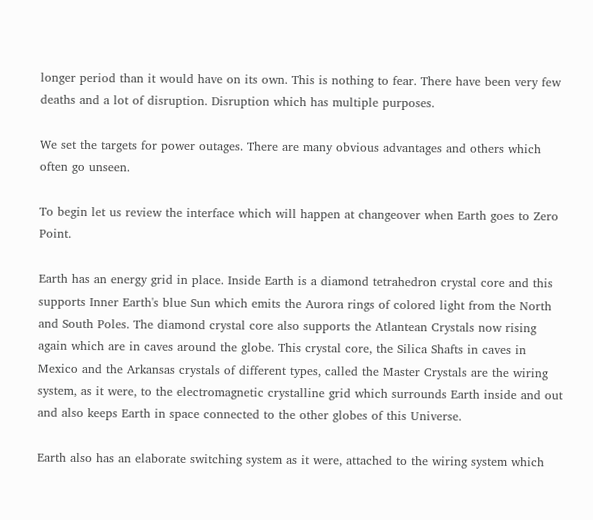longer period than it would have on its own. This is nothing to fear. There have been very few deaths and a lot of disruption. Disruption which has multiple purposes.

We set the targets for power outages. There are many obvious advantages and others which often go unseen.

To begin let us review the interface which will happen at changeover when Earth goes to Zero Point.

Earth has an energy grid in place. Inside Earth is a diamond tetrahedron crystal core and this supports Inner Earth's blue Sun which emits the Aurora rings of colored light from the North and South Poles. The diamond crystal core also supports the Atlantean Crystals now rising again which are in caves around the globe. This crystal core, the Silica Shafts in caves in Mexico and the Arkansas crystals of different types, called the Master Crystals are the wiring system, as it were, to the electromagnetic crystalline grid which surrounds Earth inside and out and also keeps Earth in space connected to the other globes of this Universe.

Earth also has an elaborate switching system as it were, attached to the wiring system which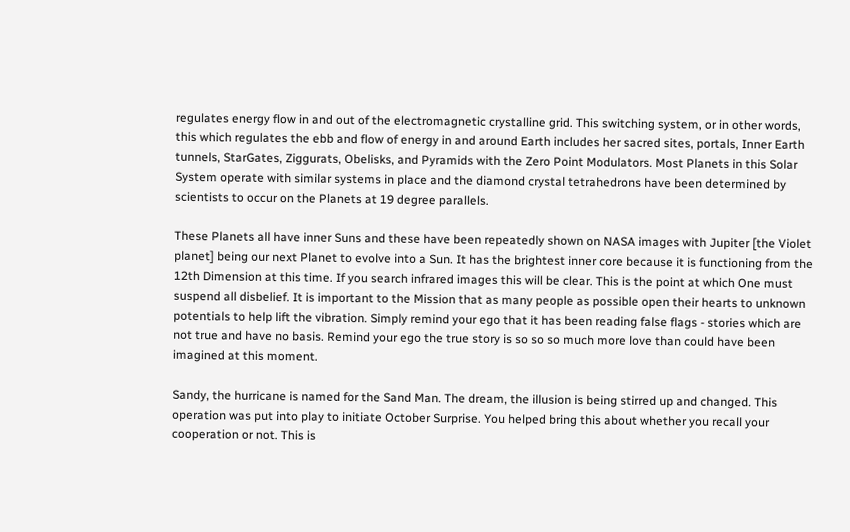regulates energy flow in and out of the electromagnetic crystalline grid. This switching system, or in other words, this which regulates the ebb and flow of energy in and around Earth includes her sacred sites, portals, Inner Earth tunnels, StarGates, Ziggurats, Obelisks, and Pyramids with the Zero Point Modulators. Most Planets in this Solar System operate with similar systems in place and the diamond crystal tetrahedrons have been determined by scientists to occur on the Planets at 19 degree parallels.

These Planets all have inner Suns and these have been repeatedly shown on NASA images with Jupiter [the Violet planet] being our next Planet to evolve into a Sun. It has the brightest inner core because it is functioning from the 12th Dimension at this time. If you search infrared images this will be clear. This is the point at which One must suspend all disbelief. It is important to the Mission that as many people as possible open their hearts to unknown potentials to help lift the vibration. Simply remind your ego that it has been reading false flags - stories which are not true and have no basis. Remind your ego the true story is so so so much more love than could have been imagined at this moment.

Sandy, the hurricane is named for the Sand Man. The dream, the illusion is being stirred up and changed. This operation was put into play to initiate October Surprise. You helped bring this about whether you recall your cooperation or not. This is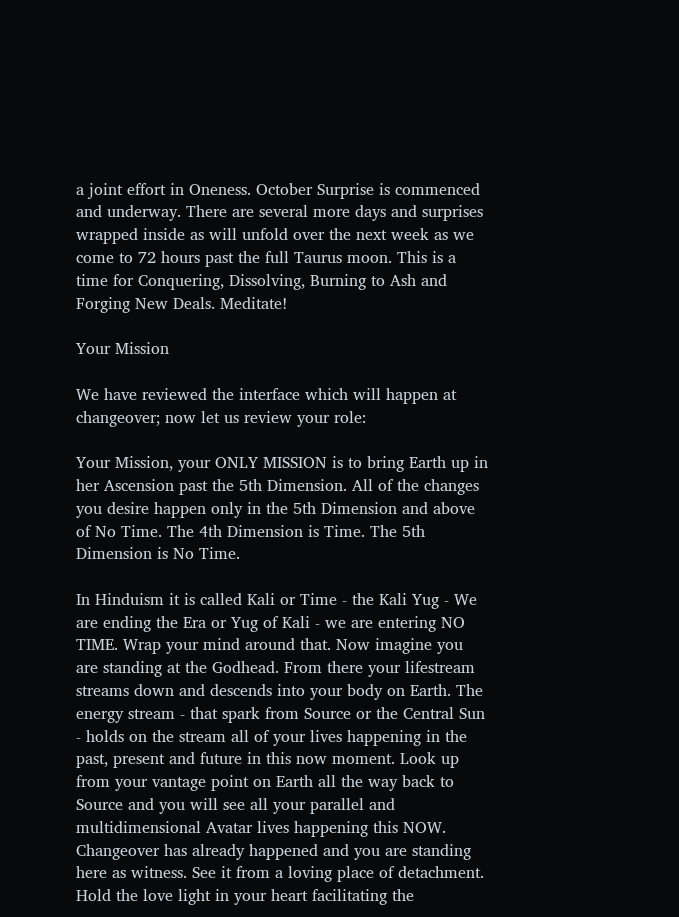a joint effort in Oneness. October Surprise is commenced and underway. There are several more days and surprises wrapped inside as will unfold over the next week as we come to 72 hours past the full Taurus moon. This is a time for Conquering, Dissolving, Burning to Ash and Forging New Deals. Meditate!

Your Mission

We have reviewed the interface which will happen at changeover; now let us review your role:

Your Mission, your ONLY MISSION is to bring Earth up in her Ascension past the 5th Dimension. All of the changes you desire happen only in the 5th Dimension and above of No Time. The 4th Dimension is Time. The 5th Dimension is No Time.

In Hinduism it is called Kali or Time - the Kali Yug - We are ending the Era or Yug of Kali - we are entering NO TIME. Wrap your mind around that. Now imagine you are standing at the Godhead. From there your lifestream streams down and descends into your body on Earth. The energy stream - that spark from Source or the Central Sun - holds on the stream all of your lives happening in the past, present and future in this now moment. Look up from your vantage point on Earth all the way back to Source and you will see all your parallel and multidimensional Avatar lives happening this NOW. Changeover has already happened and you are standing here as witness. See it from a loving place of detachment. Hold the love light in your heart facilitating the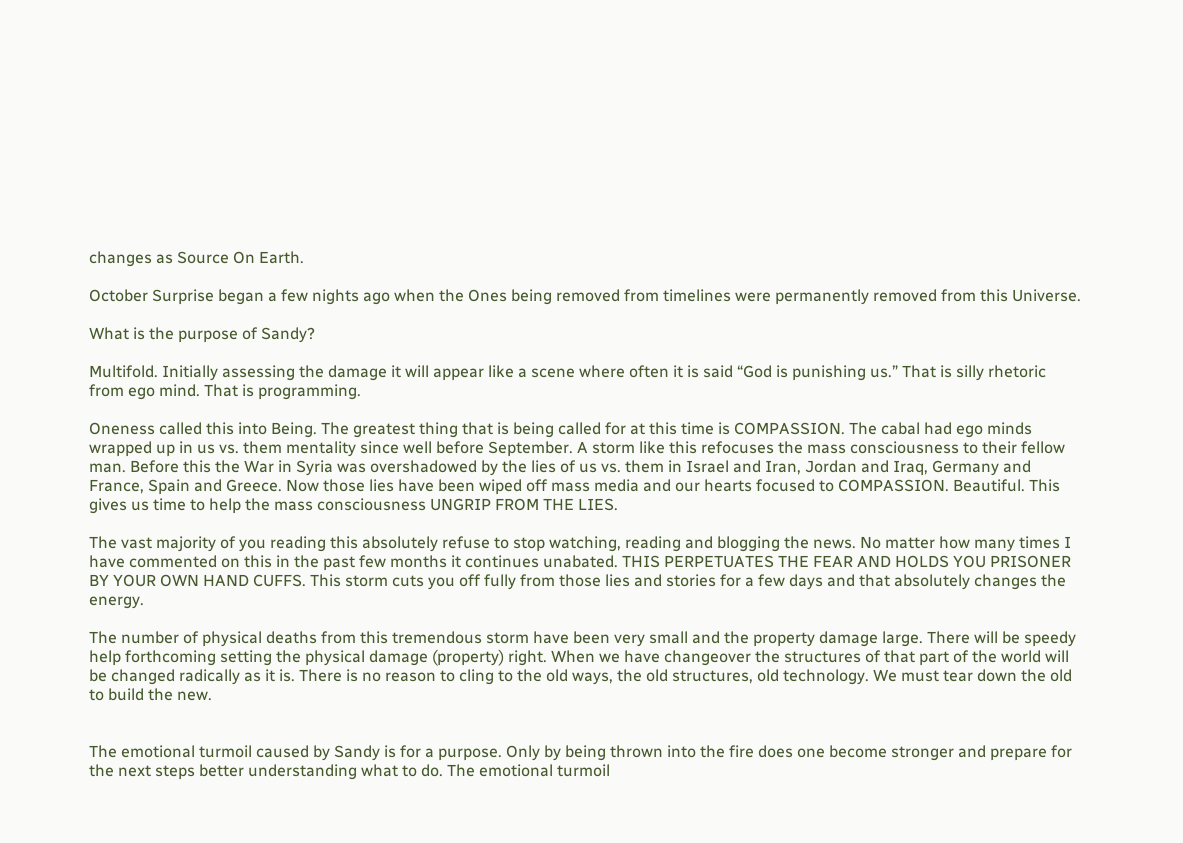changes as Source On Earth.

October Surprise began a few nights ago when the Ones being removed from timelines were permanently removed from this Universe.

What is the purpose of Sandy?

Multifold. Initially assessing the damage it will appear like a scene where often it is said “God is punishing us.” That is silly rhetoric from ego mind. That is programming.

Oneness called this into Being. The greatest thing that is being called for at this time is COMPASSION. The cabal had ego minds wrapped up in us vs. them mentality since well before September. A storm like this refocuses the mass consciousness to their fellow man. Before this the War in Syria was overshadowed by the lies of us vs. them in Israel and Iran, Jordan and Iraq, Germany and France, Spain and Greece. Now those lies have been wiped off mass media and our hearts focused to COMPASSION. Beautiful. This gives us time to help the mass consciousness UNGRIP FROM THE LIES.

The vast majority of you reading this absolutely refuse to stop watching, reading and blogging the news. No matter how many times I have commented on this in the past few months it continues unabated. THIS PERPETUATES THE FEAR AND HOLDS YOU PRISONER BY YOUR OWN HAND CUFFS. This storm cuts you off fully from those lies and stories for a few days and that absolutely changes the energy.

The number of physical deaths from this tremendous storm have been very small and the property damage large. There will be speedy help forthcoming setting the physical damage (property) right. When we have changeover the structures of that part of the world will be changed radically as it is. There is no reason to cling to the old ways, the old structures, old technology. We must tear down the old to build the new.


The emotional turmoil caused by Sandy is for a purpose. Only by being thrown into the fire does one become stronger and prepare for the next steps better understanding what to do. The emotional turmoil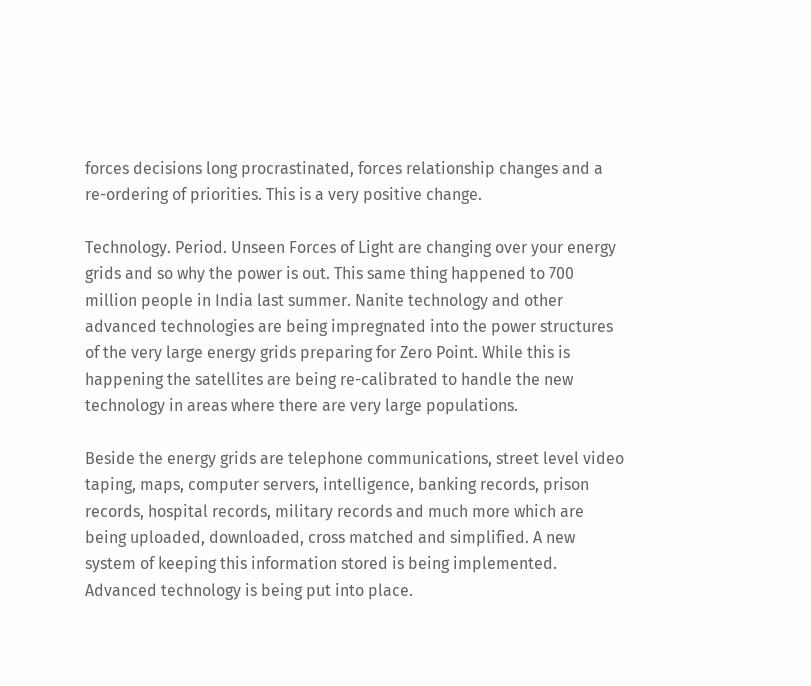forces decisions long procrastinated, forces relationship changes and a re-ordering of priorities. This is a very positive change.

Technology. Period. Unseen Forces of Light are changing over your energy grids and so why the power is out. This same thing happened to 700 million people in India last summer. Nanite technology and other advanced technologies are being impregnated into the power structures of the very large energy grids preparing for Zero Point. While this is happening the satellites are being re-calibrated to handle the new technology in areas where there are very large populations.

Beside the energy grids are telephone communications, street level video taping, maps, computer servers, intelligence, banking records, prison records, hospital records, military records and much more which are being uploaded, downloaded, cross matched and simplified. A new system of keeping this information stored is being implemented. Advanced technology is being put into place.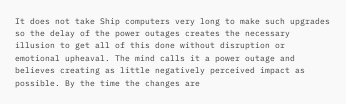It does not take Ship computers very long to make such upgrades so the delay of the power outages creates the necessary illusion to get all of this done without disruption or emotional upheaval. The mind calls it a power outage and believes creating as little negatively perceived impact as possible. By the time the changes are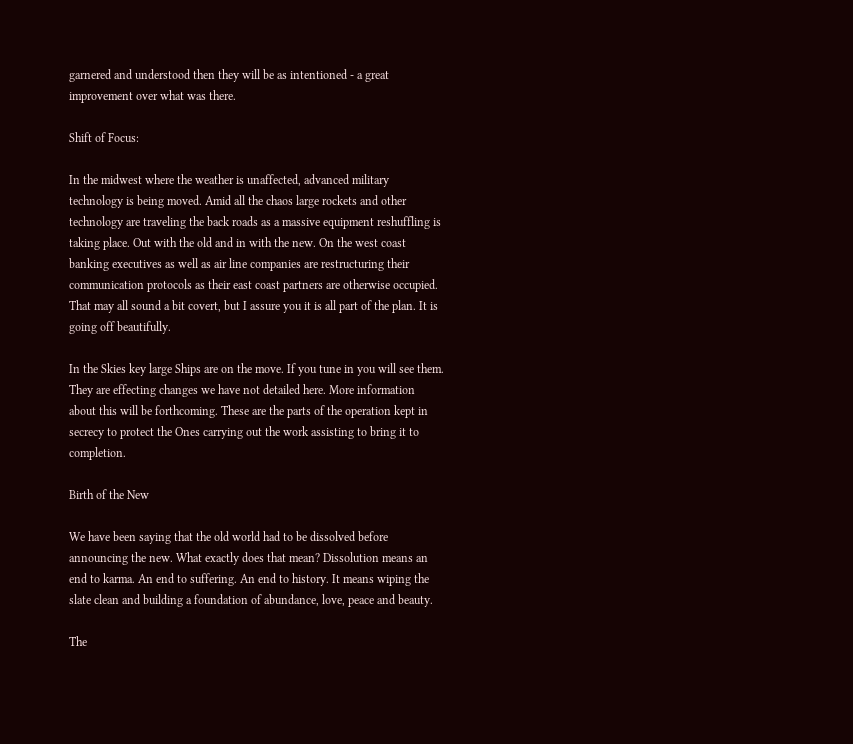garnered and understood then they will be as intentioned - a great improvement over what was there.

Shift of Focus:

In the midwest where the weather is unaffected, advanced military technology is being moved. Amid all the chaos large rockets and other technology are traveling the back roads as a massive equipment reshuffling is taking place. Out with the old and in with the new. On the west coast banking executives as well as air line companies are restructuring their communication protocols as their east coast partners are otherwise occupied. That may all sound a bit covert, but I assure you it is all part of the plan. It is going off beautifully.

In the Skies key large Ships are on the move. If you tune in you will see them. They are effecting changes we have not detailed here. More information about this will be forthcoming. These are the parts of the operation kept in secrecy to protect the Ones carrying out the work assisting to bring it to completion.

Birth of the New

We have been saying that the old world had to be dissolved before announcing the new. What exactly does that mean? Dissolution means an end to karma. An end to suffering. An end to history. It means wiping the slate clean and building a foundation of abundance, love, peace and beauty.

The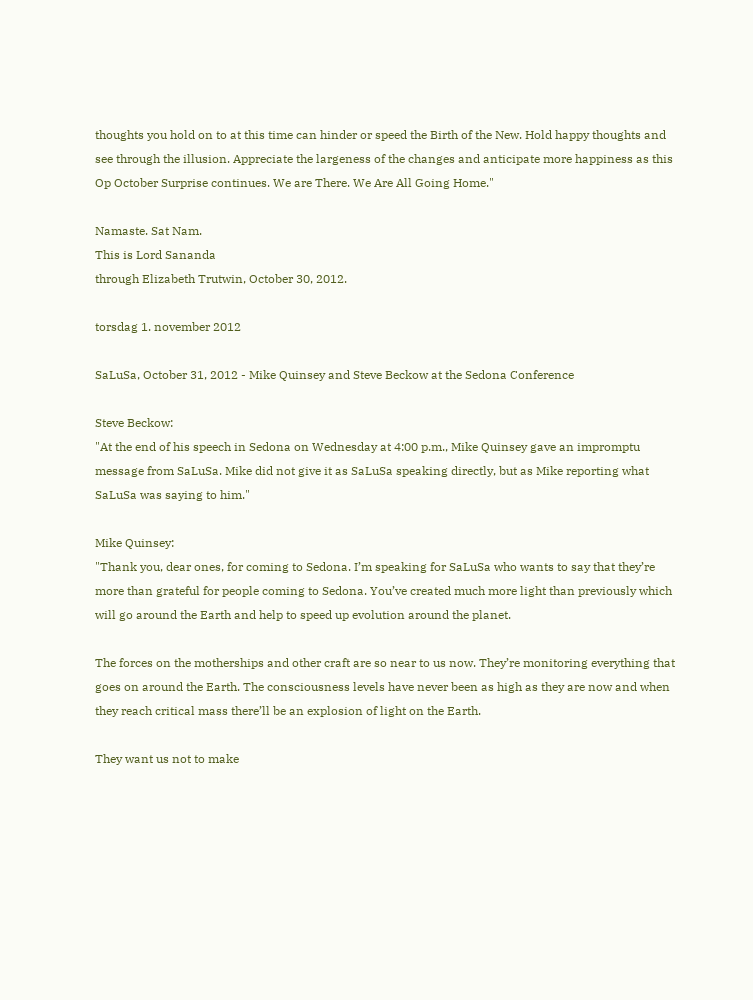thoughts you hold on to at this time can hinder or speed the Birth of the New. Hold happy thoughts and see through the illusion. Appreciate the largeness of the changes and anticipate more happiness as this Op October Surprise continues. We are There. We Are All Going Home."

Namaste. Sat Nam.
This is Lord Sananda
through Elizabeth Trutwin, October 30, 2012.

torsdag 1. november 2012

SaLuSa, October 31, 2012 - Mike Quinsey and Steve Beckow at the Sedona Conference

Steve Beckow:
"At the end of his speech in Sedona on Wednesday at 4:00 p.m., Mike Quinsey gave an impromptu message from SaLuSa. Mike did not give it as SaLuSa speaking directly, but as Mike reporting what SaLuSa was saying to him."

Mike Quinsey:
"Thank you, dear ones, for coming to Sedona. I’m speaking for SaLuSa who wants to say that they’re more than grateful for people coming to Sedona. You’ve created much more light than previously which will go around the Earth and help to speed up evolution around the planet.

The forces on the motherships and other craft are so near to us now. They’re monitoring everything that goes on around the Earth. The consciousness levels have never been as high as they are now and when they reach critical mass there’ll be an explosion of light on the Earth.

They want us not to make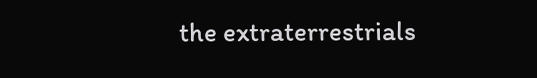the extraterrestrials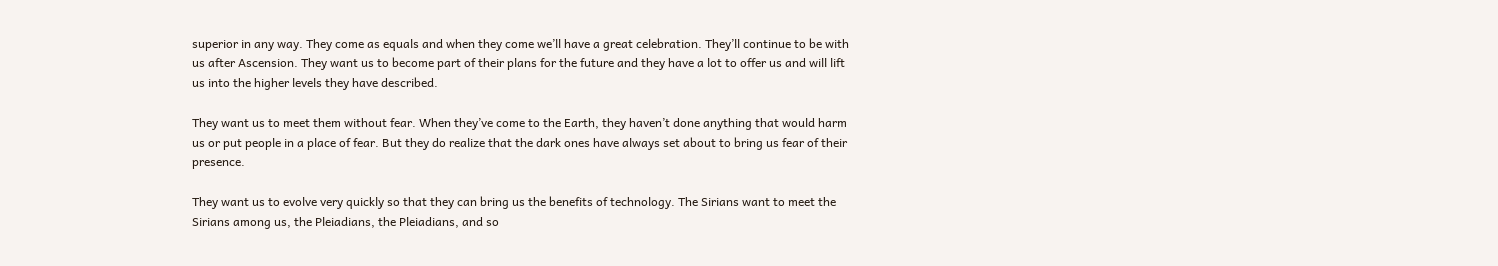superior in any way. They come as equals and when they come we’ll have a great celebration. They’ll continue to be with us after Ascension. They want us to become part of their plans for the future and they have a lot to offer us and will lift us into the higher levels they have described.

They want us to meet them without fear. When they’ve come to the Earth, they haven’t done anything that would harm us or put people in a place of fear. But they do realize that the dark ones have always set about to bring us fear of their presence.

They want us to evolve very quickly so that they can bring us the benefits of technology. The Sirians want to meet the Sirians among us, the Pleiadians, the Pleiadians, and so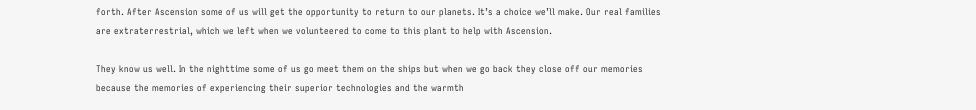forth. After Ascension some of us will get the opportunity to return to our planets. It’s a choice we’ll make. Our real families are extraterrestrial, which we left when we volunteered to come to this plant to help with Ascension.

They know us well. In the nighttime some of us go meet them on the ships but when we go back they close off our memories because the memories of experiencing their superior technologies and the warmth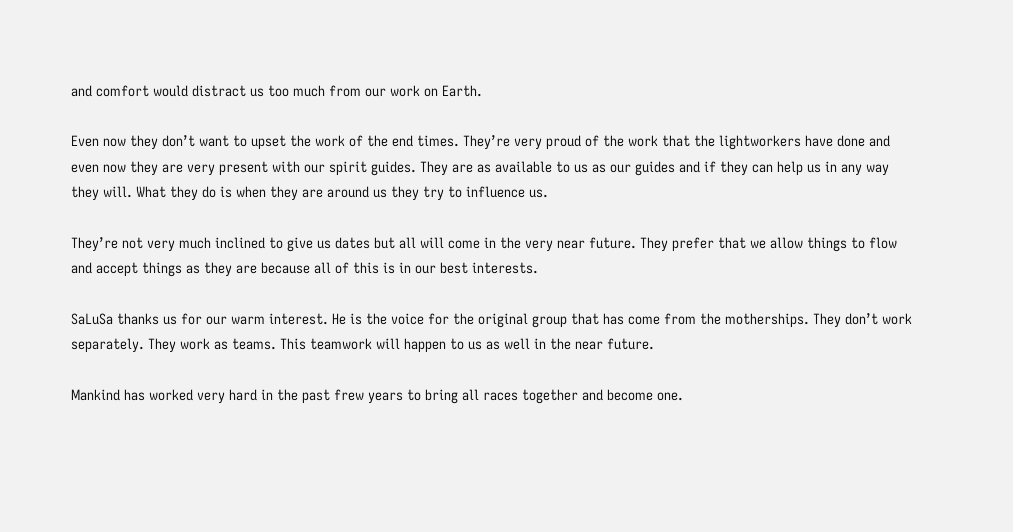and comfort would distract us too much from our work on Earth.

Even now they don’t want to upset the work of the end times. They’re very proud of the work that the lightworkers have done and even now they are very present with our spirit guides. They are as available to us as our guides and if they can help us in any way they will. What they do is when they are around us they try to influence us.

They’re not very much inclined to give us dates but all will come in the very near future. They prefer that we allow things to flow and accept things as they are because all of this is in our best interests.

SaLuSa thanks us for our warm interest. He is the voice for the original group that has come from the motherships. They don’t work separately. They work as teams. This teamwork will happen to us as well in the near future.

Mankind has worked very hard in the past frew years to bring all races together and become one.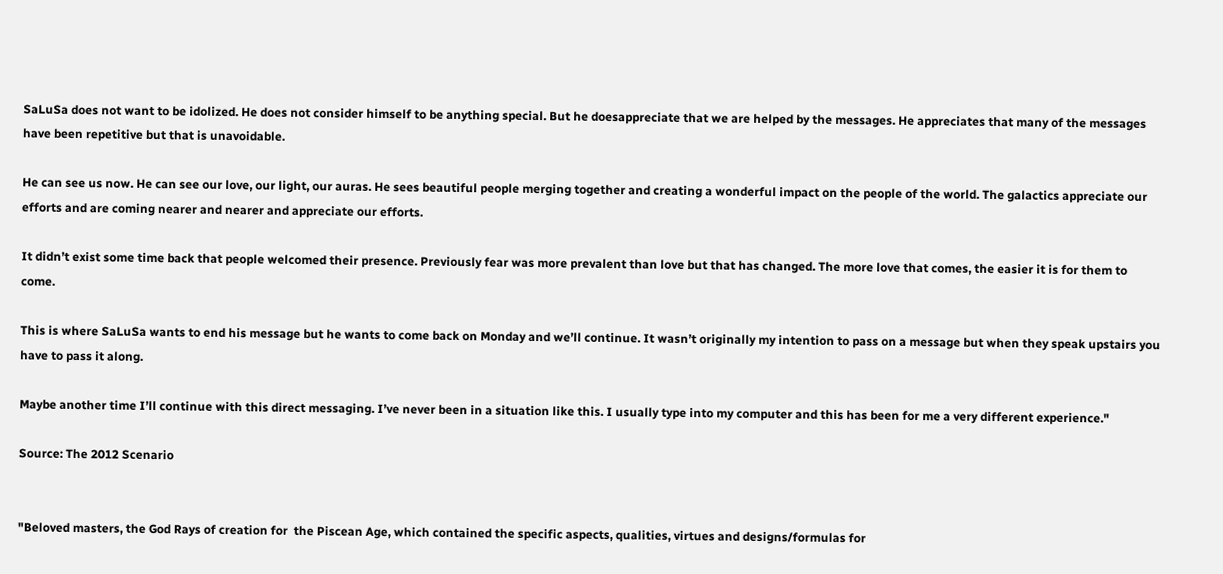SaLuSa does not want to be idolized. He does not consider himself to be anything special. But he doesappreciate that we are helped by the messages. He appreciates that many of the messages have been repetitive but that is unavoidable.

He can see us now. He can see our love, our light, our auras. He sees beautiful people merging together and creating a wonderful impact on the people of the world. The galactics appreciate our efforts and are coming nearer and nearer and appreciate our efforts.

It didn’t exist some time back that people welcomed their presence. Previously fear was more prevalent than love but that has changed. The more love that comes, the easier it is for them to come.

This is where SaLuSa wants to end his message but he wants to come back on Monday and we’ll continue. It wasn’t originally my intention to pass on a message but when they speak upstairs you have to pass it along.

Maybe another time I’ll continue with this direct messaging. I’ve never been in a situation like this. I usually type into my computer and this has been for me a very different experience."

Source: The 2012 Scenario


"Beloved masters, the God Rays of creation for  the Piscean Age, which contained the specific aspects, qualities, virtues and designs/formulas for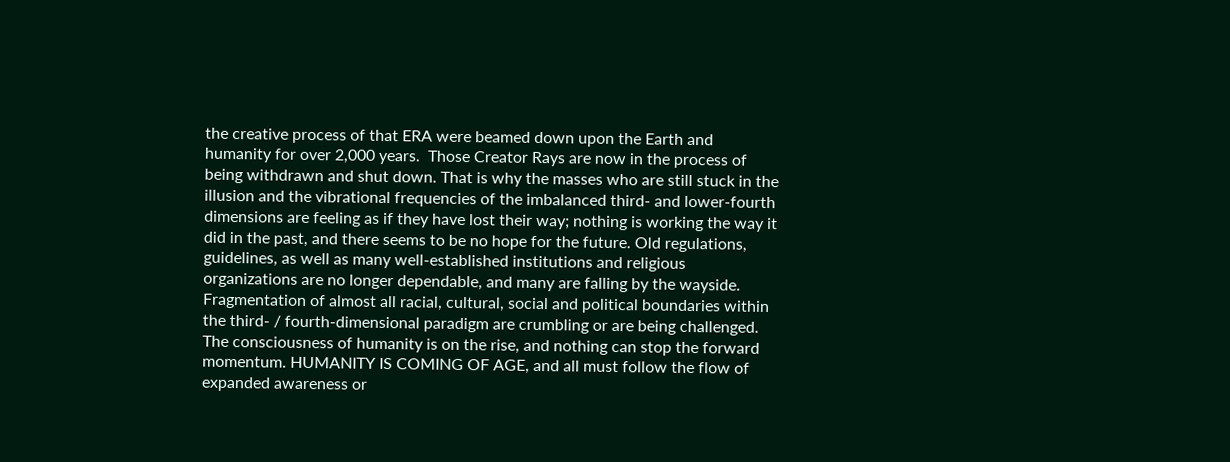the creative process of that ERA were beamed down upon the Earth and humanity for over 2,000 years.  Those Creator Rays are now in the process of being withdrawn and shut down. That is why the masses who are still stuck in the illusion and the vibrational frequencies of the imbalanced third- and lower-fourth dimensions are feeling as if they have lost their way; nothing is working the way it did in the past, and there seems to be no hope for the future. Old regulations, guidelines, as well as many well-established institutions and religious organizations are no longer dependable, and many are falling by the wayside. Fragmentation of almost all racial, cultural, social and political boundaries within the third- / fourth-dimensional paradigm are crumbling or are being challenged. The consciousness of humanity is on the rise, and nothing can stop the forward momentum. HUMANITY IS COMING OF AGE, and all must follow the flow of expanded awareness or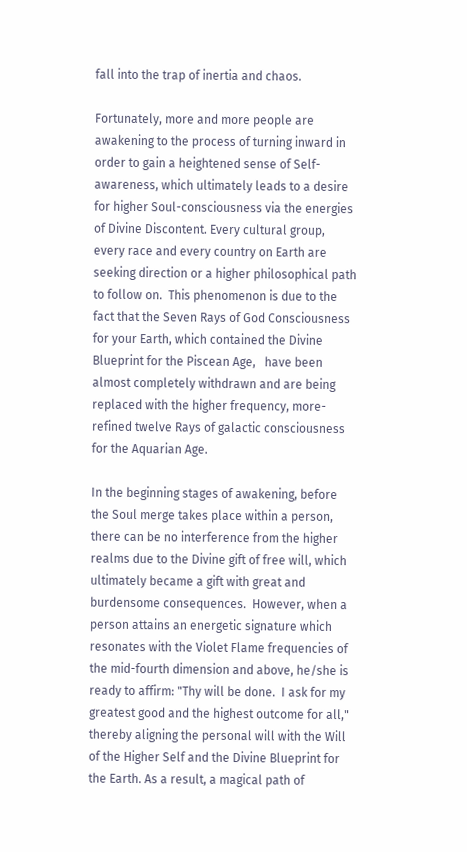fall into the trap of inertia and chaos.

Fortunately, more and more people are awakening to the process of turning inward in order to gain a heightened sense of Self-awareness, which ultimately leads to a desire for higher Soul-consciousness via the energies of Divine Discontent. Every cultural group, every race and every country on Earth are seeking direction or a higher philosophical path to follow on.  This phenomenon is due to the fact that the Seven Rays of God Consciousness for your Earth, which contained the Divine Blueprint for the Piscean Age,   have been almost completely withdrawn and are being replaced with the higher frequency, more-refined twelve Rays of galactic consciousness for the Aquarian Age.

In the beginning stages of awakening, before the Soul merge takes place within a person, there can be no interference from the higher realms due to the Divine gift of free will, which ultimately became a gift with great and burdensome consequences.  However, when a person attains an energetic signature which resonates with the Violet Flame frequencies of the mid-fourth dimension and above, he/she is ready to affirm: "Thy will be done.  I ask for my greatest good and the highest outcome for all," thereby aligning the personal will with the Will of the Higher Self and the Divine Blueprint for the Earth. As a result, a magical path of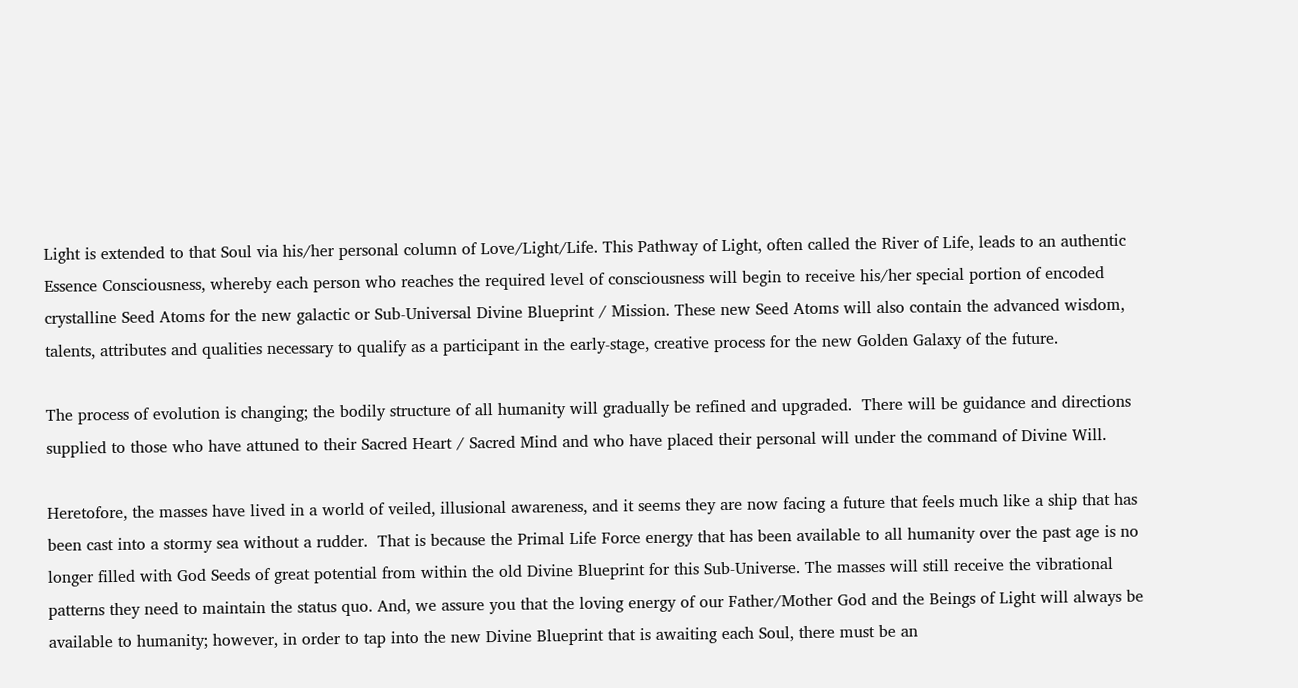Light is extended to that Soul via his/her personal column of Love/Light/Life. This Pathway of Light, often called the River of Life, leads to an authentic Essence Consciousness, whereby each person who reaches the required level of consciousness will begin to receive his/her special portion of encoded crystalline Seed Atoms for the new galactic or Sub-Universal Divine Blueprint / Mission. These new Seed Atoms will also contain the advanced wisdom, talents, attributes and qualities necessary to qualify as a participant in the early-stage, creative process for the new Golden Galaxy of the future.

The process of evolution is changing; the bodily structure of all humanity will gradually be refined and upgraded.  There will be guidance and directions supplied to those who have attuned to their Sacred Heart / Sacred Mind and who have placed their personal will under the command of Divine Will.

Heretofore, the masses have lived in a world of veiled, illusional awareness, and it seems they are now facing a future that feels much like a ship that has been cast into a stormy sea without a rudder.  That is because the Primal Life Force energy that has been available to all humanity over the past age is no longer filled with God Seeds of great potential from within the old Divine Blueprint for this Sub-Universe. The masses will still receive the vibrational patterns they need to maintain the status quo. And, we assure you that the loving energy of our Father/Mother God and the Beings of Light will always be available to humanity; however, in order to tap into the new Divine Blueprint that is awaiting each Soul, there must be an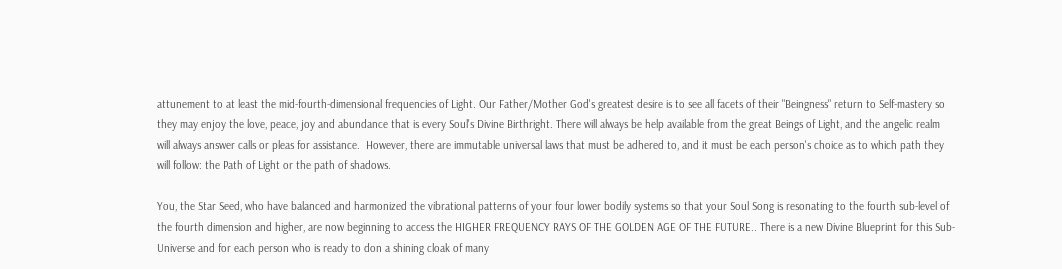attunement to at least the mid-fourth-dimensional frequencies of Light. Our Father/Mother God's greatest desire is to see all facets of their "Beingness" return to Self-mastery so they may enjoy the love, peace, joy and abundance that is every Soul's Divine Birthright. There will always be help available from the great Beings of Light, and the angelic realm will always answer calls or pleas for assistance.  However, there are immutable universal laws that must be adhered to, and it must be each person's choice as to which path they will follow: the Path of Light or the path of shadows.

You, the Star Seed, who have balanced and harmonized the vibrational patterns of your four lower bodily systems so that your Soul Song is resonating to the fourth sub-level of the fourth dimension and higher, are now beginning to access the HIGHER FREQUENCY RAYS OF THE GOLDEN AGE OF THE FUTURE.. There is a new Divine Blueprint for this Sub-Universe and for each person who is ready to don a shining cloak of many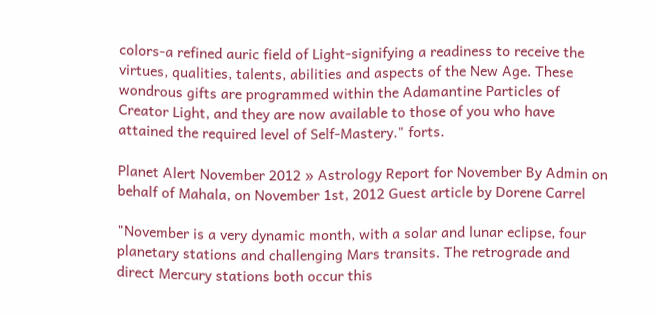colors-a refined auric field of Light-signifying a readiness to receive the virtues, qualities, talents, abilities and aspects of the New Age. These wondrous gifts are programmed within the Adamantine Particles of Creator Light, and they are now available to those of you who have attained the required level of Self-Mastery." forts.

Planet Alert November 2012 » Astrology Report for November By Admin on behalf of Mahala, on November 1st, 2012 Guest article by Dorene Carrel

"November is a very dynamic month, with a solar and lunar eclipse, four planetary stations and challenging Mars transits. The retrograde and direct Mercury stations both occur this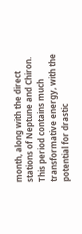month, along with the direct stations of Neptune and Chiron.  This period contains much transformative energy, with the potential for drastic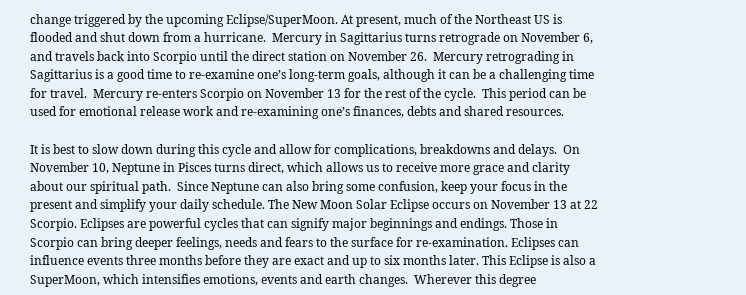change triggered by the upcoming Eclipse/SuperMoon. At present, much of the Northeast US is flooded and shut down from a hurricane.  Mercury in Sagittarius turns retrograde on November 6, and travels back into Scorpio until the direct station on November 26.  Mercury retrograding in Sagittarius is a good time to re-examine one’s long-term goals, although it can be a challenging time for travel.  Mercury re-enters Scorpio on November 13 for the rest of the cycle.  This period can be used for emotional release work and re-examining one’s finances, debts and shared resources.

It is best to slow down during this cycle and allow for complications, breakdowns and delays.  On November 10, Neptune in Pisces turns direct, which allows us to receive more grace and clarity about our spiritual path.  Since Neptune can also bring some confusion, keep your focus in the present and simplify your daily schedule. The New Moon Solar Eclipse occurs on November 13 at 22 Scorpio. Eclipses are powerful cycles that can signify major beginnings and endings. Those in Scorpio can bring deeper feelings, needs and fears to the surface for re-examination. Eclipses can influence events three months before they are exact and up to six months later. This Eclipse is also a SuperMoon, which intensifies emotions, events and earth changes.  Wherever this degree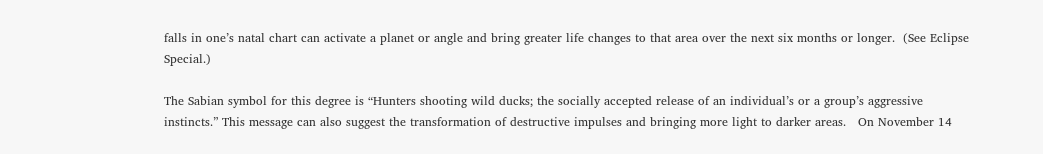falls in one’s natal chart can activate a planet or angle and bring greater life changes to that area over the next six months or longer.  (See Eclipse Special.)

The Sabian symbol for this degree is “Hunters shooting wild ducks; the socially accepted release of an individual’s or a group’s aggressive instincts.” This message can also suggest the transformation of destructive impulses and bringing more light to darker areas.   On November 14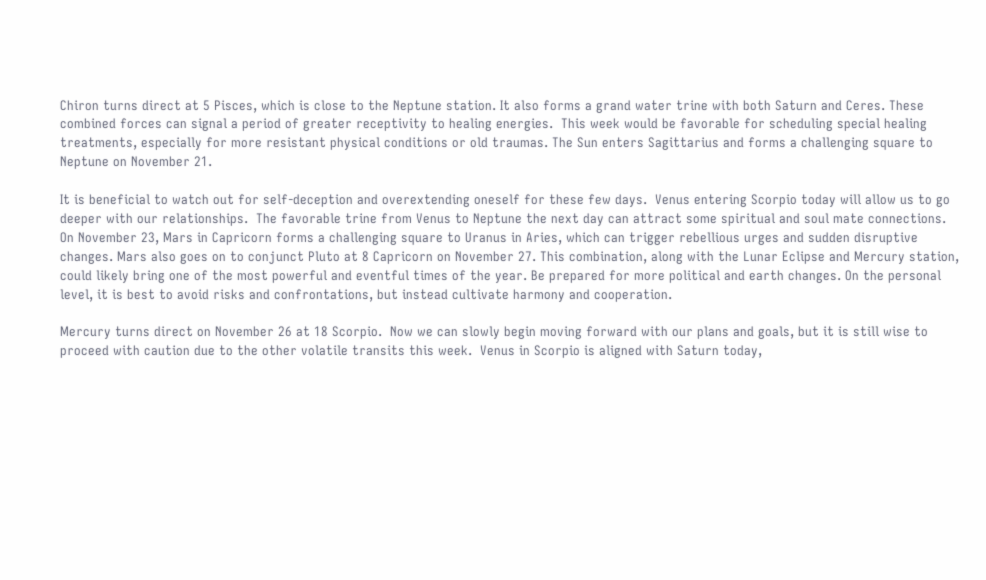Chiron turns direct at 5 Pisces, which is close to the Neptune station. It also forms a grand water trine with both Saturn and Ceres. These combined forces can signal a period of greater receptivity to healing energies.  This week would be favorable for scheduling special healing treatments, especially for more resistant physical conditions or old traumas. The Sun enters Sagittarius and forms a challenging square to Neptune on November 21.

It is beneficial to watch out for self-deception and overextending oneself for these few days.  Venus entering Scorpio today will allow us to go deeper with our relationships.  The favorable trine from Venus to Neptune the next day can attract some spiritual and soul mate connections.  On November 23, Mars in Capricorn forms a challenging square to Uranus in Aries, which can trigger rebellious urges and sudden disruptive changes. Mars also goes on to conjunct Pluto at 8 Capricorn on November 27. This combination, along with the Lunar Eclipse and Mercury station, could likely bring one of the most powerful and eventful times of the year. Be prepared for more political and earth changes. On the personal level, it is best to avoid risks and confrontations, but instead cultivate harmony and cooperation.

Mercury turns direct on November 26 at 18 Scorpio.  Now we can slowly begin moving forward with our plans and goals, but it is still wise to proceed with caution due to the other volatile transits this week.  Venus in Scorpio is aligned with Saturn today,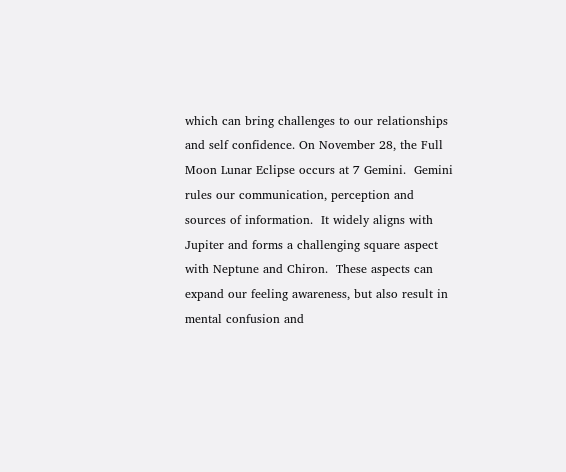which can bring challenges to our relationships and self confidence. On November 28, the Full Moon Lunar Eclipse occurs at 7 Gemini.  Gemini rules our communication, perception and sources of information.  It widely aligns with Jupiter and forms a challenging square aspect with Neptune and Chiron.  These aspects can expand our feeling awareness, but also result in mental confusion and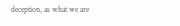deception, as what we are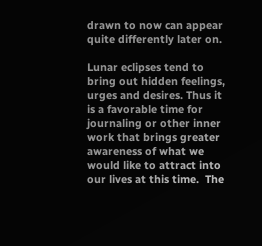drawn to now can appear quite differently later on.

Lunar eclipses tend to bring out hidden feelings, urges and desires. Thus it is a favorable time for journaling or other inner work that brings greater awareness of what we would like to attract into our lives at this time.  The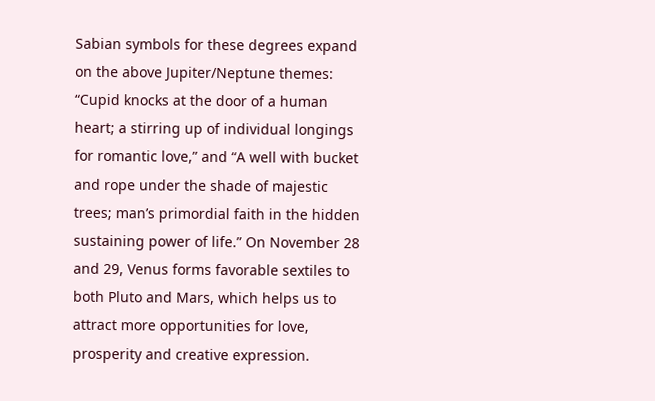Sabian symbols for these degrees expand on the above Jupiter/Neptune themes: “Cupid knocks at the door of a human heart; a stirring up of individual longings for romantic love,” and “A well with bucket and rope under the shade of majestic trees; man’s primordial faith in the hidden sustaining power of life.” On November 28 and 29, Venus forms favorable sextiles to both Pluto and Mars, which helps us to attract more opportunities for love, prosperity and creative expression.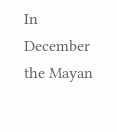In December the Mayan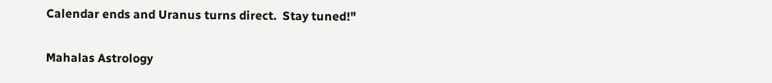Calendar ends and Uranus turns direct.  Stay tuned!"

Mahalas Astrology